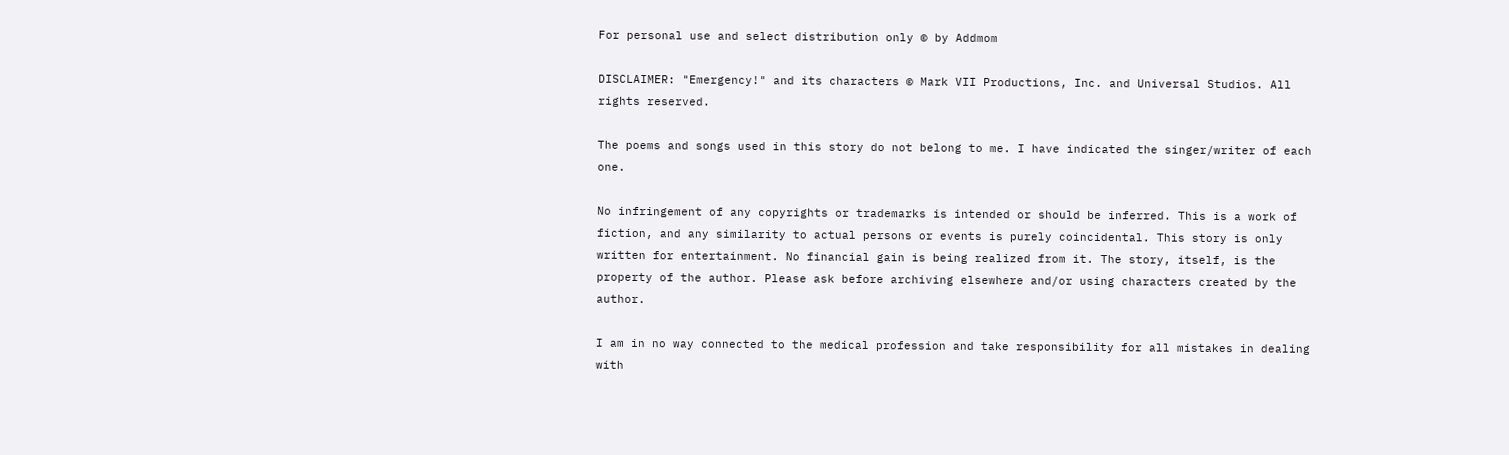For personal use and select distribution only © by Addmom

DISCLAIMER: "Emergency!" and its characters © Mark VII Productions, Inc. and Universal Studios. All rights reserved.

The poems and songs used in this story do not belong to me. I have indicated the singer/writer of each one.

No infringement of any copyrights or trademarks is intended or should be inferred. This is a work of fiction, and any similarity to actual persons or events is purely coincidental. This story is only written for entertainment. No financial gain is being realized from it. The story, itself, is the property of the author. Please ask before archiving elsewhere and/or using characters created by the author.

I am in no way connected to the medical profession and take responsibility for all mistakes in dealing with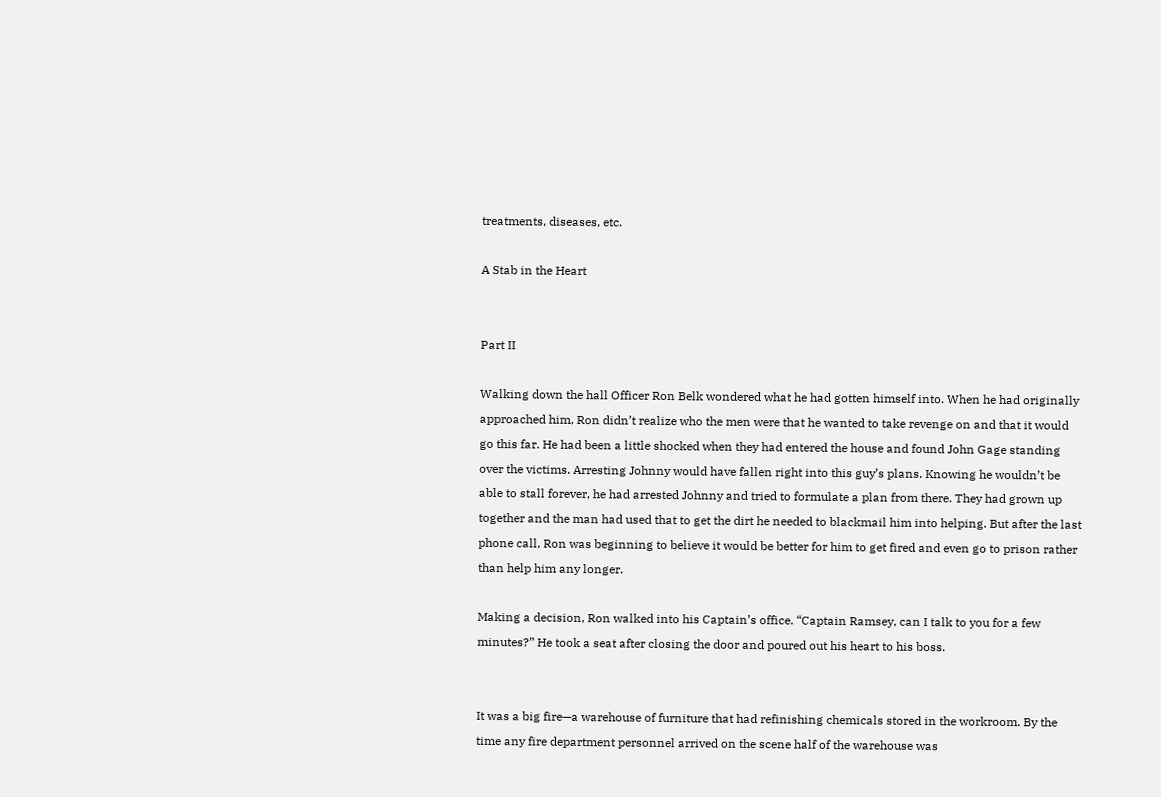treatments, diseases, etc.

A Stab in the Heart


Part II

Walking down the hall Officer Ron Belk wondered what he had gotten himself into. When he had originally approached him, Ron didn’t realize who the men were that he wanted to take revenge on and that it would go this far. He had been a little shocked when they had entered the house and found John Gage standing over the victims. Arresting Johnny would have fallen right into this guy’s plans. Knowing he wouldn’t be able to stall forever, he had arrested Johnny and tried to formulate a plan from there. They had grown up together and the man had used that to get the dirt he needed to blackmail him into helping. But after the last phone call, Ron was beginning to believe it would be better for him to get fired and even go to prison rather than help him any longer.

Making a decision, Ron walked into his Captain’s office. “Captain Ramsey, can I talk to you for a few minutes?” He took a seat after closing the door and poured out his heart to his boss.


It was a big fire—a warehouse of furniture that had refinishing chemicals stored in the workroom. By the time any fire department personnel arrived on the scene half of the warehouse was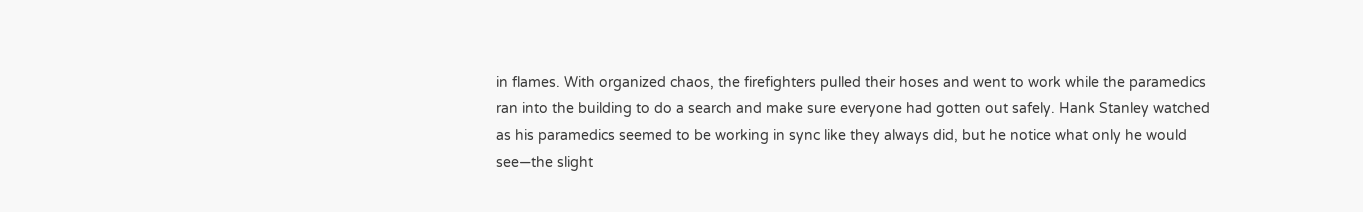in flames. With organized chaos, the firefighters pulled their hoses and went to work while the paramedics ran into the building to do a search and make sure everyone had gotten out safely. Hank Stanley watched as his paramedics seemed to be working in sync like they always did, but he notice what only he would see—the slight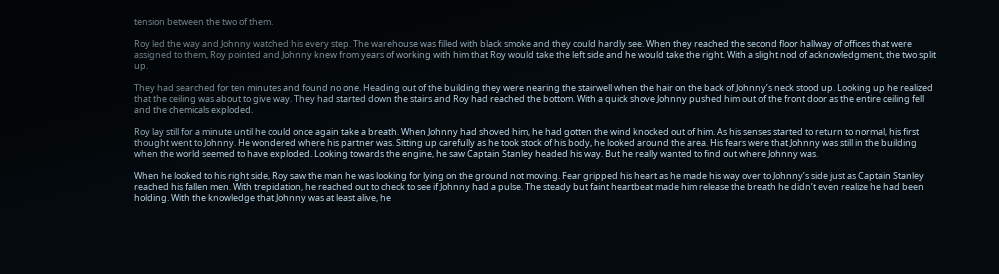tension between the two of them.

Roy led the way and Johnny watched his every step. The warehouse was filled with black smoke and they could hardly see. When they reached the second floor hallway of offices that were assigned to them, Roy pointed and Johnny knew from years of working with him that Roy would take the left side and he would take the right. With a slight nod of acknowledgment, the two split up.

They had searched for ten minutes and found no one. Heading out of the building they were nearing the stairwell when the hair on the back of Johnny’s neck stood up. Looking up he realized that the ceiling was about to give way. They had started down the stairs and Roy had reached the bottom. With a quick shove Johnny pushed him out of the front door as the entire ceiling fell and the chemicals exploded.

Roy lay still for a minute until he could once again take a breath. When Johnny had shoved him, he had gotten the wind knocked out of him. As his senses started to return to normal, his first thought went to Johnny. He wondered where his partner was. Sitting up carefully as he took stock of his body, he looked around the area. His fears were that Johnny was still in the building when the world seemed to have exploded. Looking towards the engine, he saw Captain Stanley headed his way. But he really wanted to find out where Johnny was.

When he looked to his right side, Roy saw the man he was looking for lying on the ground not moving. Fear gripped his heart as he made his way over to Johnny’s side just as Captain Stanley reached his fallen men. With trepidation, he reached out to check to see if Johnny had a pulse. The steady but faint heartbeat made him release the breath he didn’t even realize he had been holding. With the knowledge that Johnny was at least alive, he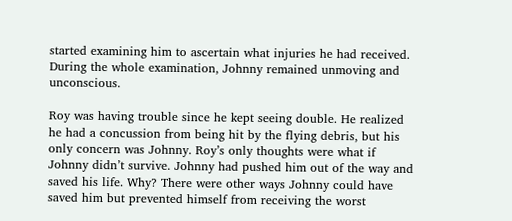started examining him to ascertain what injuries he had received. During the whole examination, Johnny remained unmoving and unconscious.

Roy was having trouble since he kept seeing double. He realized he had a concussion from being hit by the flying debris, but his only concern was Johnny. Roy’s only thoughts were what if Johnny didn’t survive. Johnny had pushed him out of the way and saved his life. Why? There were other ways Johnny could have saved him but prevented himself from receiving the worst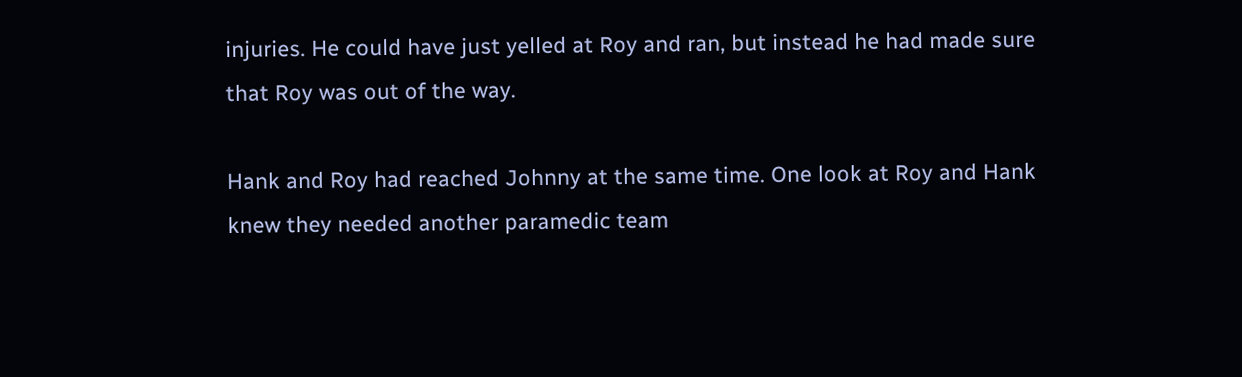injuries. He could have just yelled at Roy and ran, but instead he had made sure that Roy was out of the way.

Hank and Roy had reached Johnny at the same time. One look at Roy and Hank knew they needed another paramedic team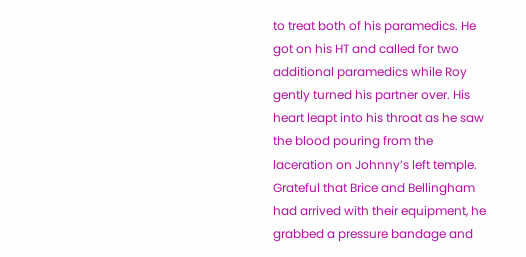to treat both of his paramedics. He got on his HT and called for two additional paramedics while Roy gently turned his partner over. His heart leapt into his throat as he saw the blood pouring from the laceration on Johnny’s left temple. Grateful that Brice and Bellingham had arrived with their equipment, he grabbed a pressure bandage and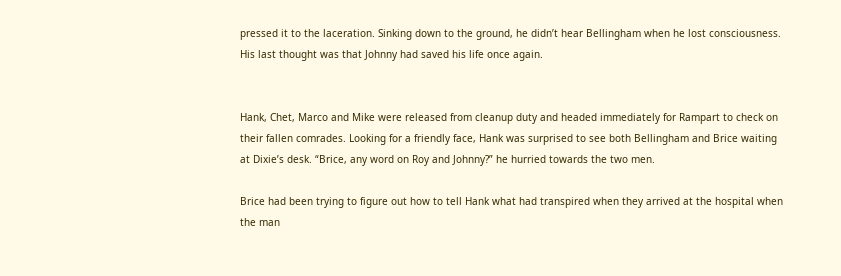pressed it to the laceration. Sinking down to the ground, he didn’t hear Bellingham when he lost consciousness. His last thought was that Johnny had saved his life once again.


Hank, Chet, Marco and Mike were released from cleanup duty and headed immediately for Rampart to check on their fallen comrades. Looking for a friendly face, Hank was surprised to see both Bellingham and Brice waiting at Dixie’s desk. “Brice, any word on Roy and Johnny?” he hurried towards the two men.

Brice had been trying to figure out how to tell Hank what had transpired when they arrived at the hospital when the man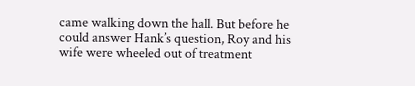came walking down the hall. But before he could answer Hank’s question, Roy and his wife were wheeled out of treatment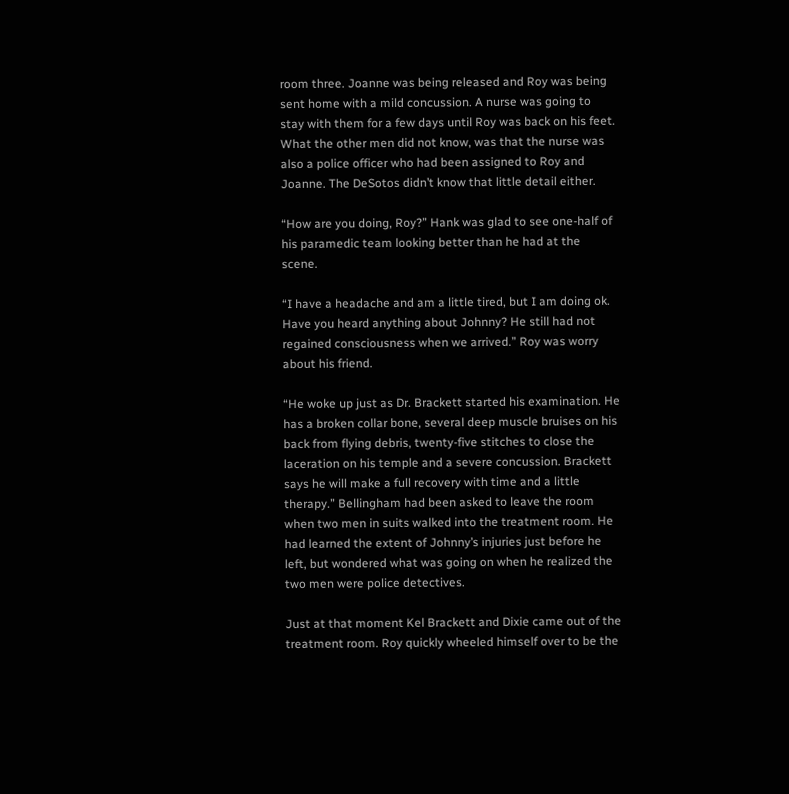room three. Joanne was being released and Roy was being sent home with a mild concussion. A nurse was going to stay with them for a few days until Roy was back on his feet. What the other men did not know, was that the nurse was also a police officer who had been assigned to Roy and Joanne. The DeSotos didn’t know that little detail either.

“How are you doing, Roy?” Hank was glad to see one-half of his paramedic team looking better than he had at the scene.

“I have a headache and am a little tired, but I am doing ok. Have you heard anything about Johnny? He still had not regained consciousness when we arrived.” Roy was worry about his friend.

“He woke up just as Dr. Brackett started his examination. He has a broken collar bone, several deep muscle bruises on his back from flying debris, twenty-five stitches to close the laceration on his temple and a severe concussion. Brackett says he will make a full recovery with time and a little therapy.” Bellingham had been asked to leave the room when two men in suits walked into the treatment room. He had learned the extent of Johnny’s injuries just before he left, but wondered what was going on when he realized the two men were police detectives.

Just at that moment Kel Brackett and Dixie came out of the treatment room. Roy quickly wheeled himself over to be the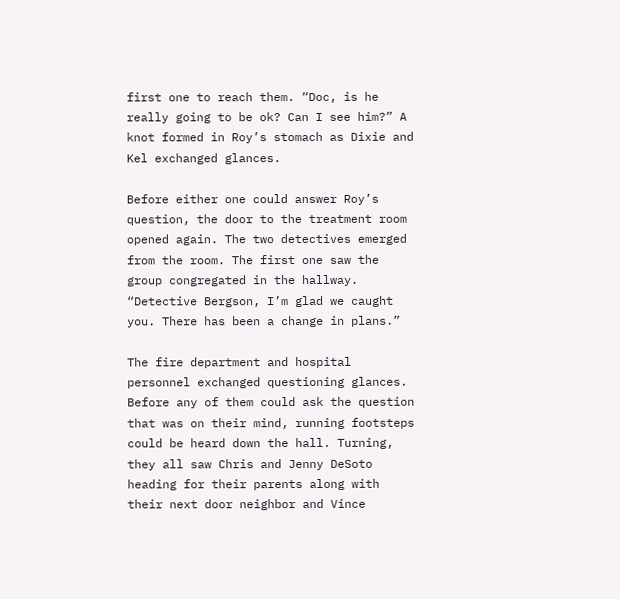first one to reach them. “Doc, is he really going to be ok? Can I see him?” A knot formed in Roy’s stomach as Dixie and Kel exchanged glances.

Before either one could answer Roy’s question, the door to the treatment room opened again. The two detectives emerged from the room. The first one saw the group congregated in the hallway. “Detective Bergson, I’m glad we caught you. There has been a change in plans.”

The fire department and hospital personnel exchanged questioning glances. Before any of them could ask the question that was on their mind, running footsteps could be heard down the hall. Turning, they all saw Chris and Jenny DeSoto heading for their parents along with their next door neighbor and Vince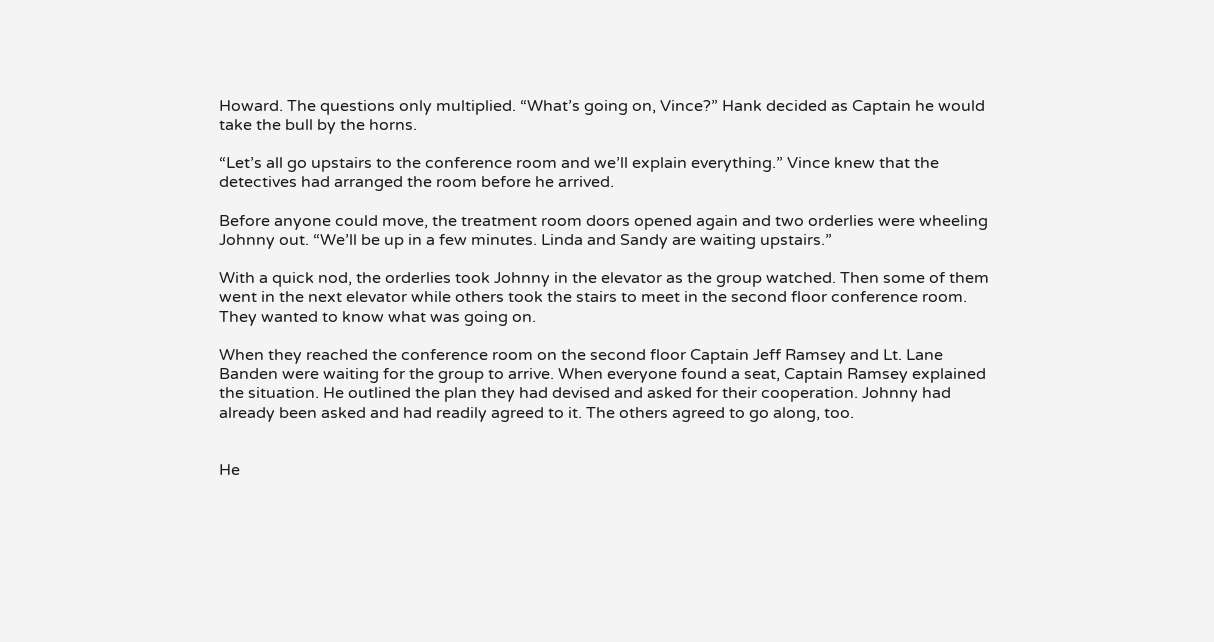Howard. The questions only multiplied. “What’s going on, Vince?” Hank decided as Captain he would take the bull by the horns.

“Let’s all go upstairs to the conference room and we’ll explain everything.” Vince knew that the detectives had arranged the room before he arrived.

Before anyone could move, the treatment room doors opened again and two orderlies were wheeling Johnny out. “We’ll be up in a few minutes. Linda and Sandy are waiting upstairs.”

With a quick nod, the orderlies took Johnny in the elevator as the group watched. Then some of them went in the next elevator while others took the stairs to meet in the second floor conference room. They wanted to know what was going on.

When they reached the conference room on the second floor Captain Jeff Ramsey and Lt. Lane Banden were waiting for the group to arrive. When everyone found a seat, Captain Ramsey explained the situation. He outlined the plan they had devised and asked for their cooperation. Johnny had already been asked and had readily agreed to it. The others agreed to go along, too.


He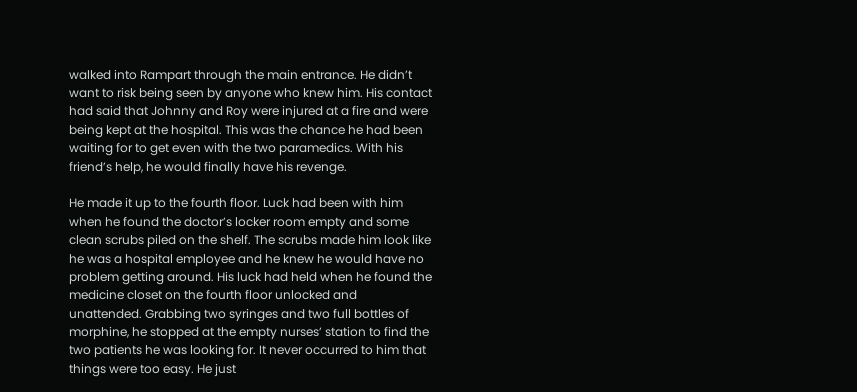walked into Rampart through the main entrance. He didn’t want to risk being seen by anyone who knew him. His contact had said that Johnny and Roy were injured at a fire and were being kept at the hospital. This was the chance he had been waiting for to get even with the two paramedics. With his friend’s help, he would finally have his revenge.

He made it up to the fourth floor. Luck had been with him when he found the doctor’s locker room empty and some clean scrubs piled on the shelf. The scrubs made him look like he was a hospital employee and he knew he would have no problem getting around. His luck had held when he found the medicine closet on the fourth floor unlocked and unattended. Grabbing two syringes and two full bottles of morphine, he stopped at the empty nurses’ station to find the two patients he was looking for. It never occurred to him that things were too easy. He just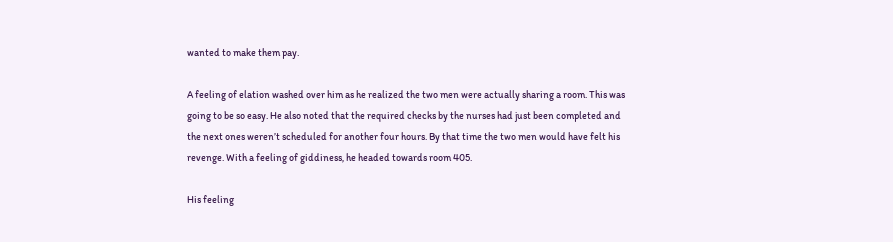wanted to make them pay.

A feeling of elation washed over him as he realized the two men were actually sharing a room. This was going to be so easy. He also noted that the required checks by the nurses had just been completed and the next ones weren’t scheduled for another four hours. By that time the two men would have felt his revenge. With a feeling of giddiness, he headed towards room 405.

His feeling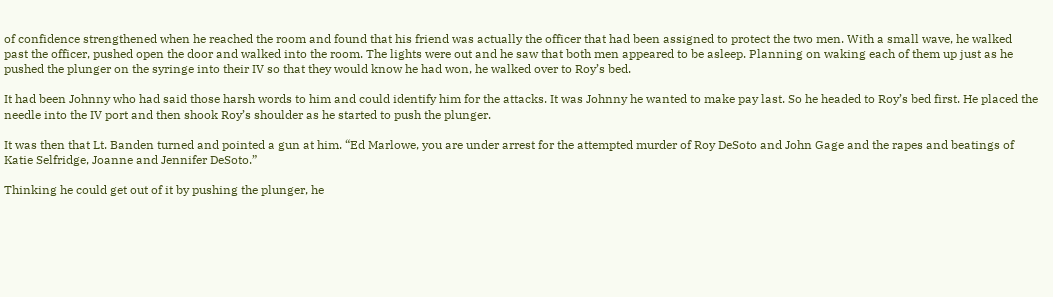of confidence strengthened when he reached the room and found that his friend was actually the officer that had been assigned to protect the two men. With a small wave, he walked past the officer, pushed open the door and walked into the room. The lights were out and he saw that both men appeared to be asleep. Planning on waking each of them up just as he pushed the plunger on the syringe into their IV so that they would know he had won, he walked over to Roy’s bed.

It had been Johnny who had said those harsh words to him and could identify him for the attacks. It was Johnny he wanted to make pay last. So he headed to Roy’s bed first. He placed the needle into the IV port and then shook Roy’s shoulder as he started to push the plunger.

It was then that Lt. Banden turned and pointed a gun at him. “Ed Marlowe, you are under arrest for the attempted murder of Roy DeSoto and John Gage and the rapes and beatings of Katie Selfridge, Joanne and Jennifer DeSoto.”

Thinking he could get out of it by pushing the plunger, he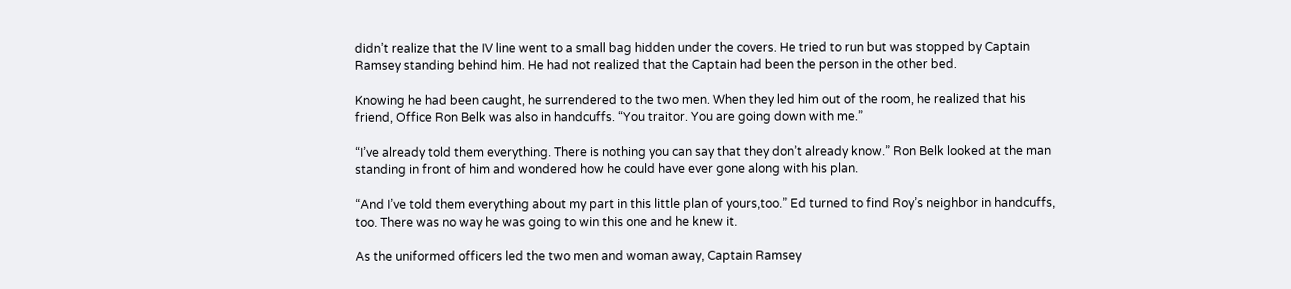didn’t realize that the IV line went to a small bag hidden under the covers. He tried to run but was stopped by Captain Ramsey standing behind him. He had not realized that the Captain had been the person in the other bed.

Knowing he had been caught, he surrendered to the two men. When they led him out of the room, he realized that his friend, Office Ron Belk was also in handcuffs. “You traitor. You are going down with me.”

“I’ve already told them everything. There is nothing you can say that they don’t already know.” Ron Belk looked at the man standing in front of him and wondered how he could have ever gone along with his plan.

“And I’ve told them everything about my part in this little plan of yours,too.” Ed turned to find Roy’s neighbor in handcuffs, too. There was no way he was going to win this one and he knew it.

As the uniformed officers led the two men and woman away, Captain Ramsey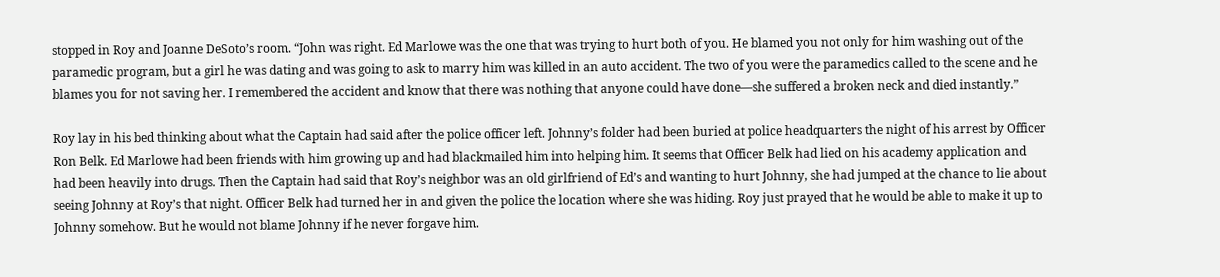stopped in Roy and Joanne DeSoto’s room. “John was right. Ed Marlowe was the one that was trying to hurt both of you. He blamed you not only for him washing out of the paramedic program, but a girl he was dating and was going to ask to marry him was killed in an auto accident. The two of you were the paramedics called to the scene and he blames you for not saving her. I remembered the accident and know that there was nothing that anyone could have done—she suffered a broken neck and died instantly.”

Roy lay in his bed thinking about what the Captain had said after the police officer left. Johnny’s folder had been buried at police headquarters the night of his arrest by Officer Ron Belk. Ed Marlowe had been friends with him growing up and had blackmailed him into helping him. It seems that Officer Belk had lied on his academy application and had been heavily into drugs. Then the Captain had said that Roy’s neighbor was an old girlfriend of Ed’s and wanting to hurt Johnny, she had jumped at the chance to lie about seeing Johnny at Roy’s that night. Officer Belk had turned her in and given the police the location where she was hiding. Roy just prayed that he would be able to make it up to Johnny somehow. But he would not blame Johnny if he never forgave him.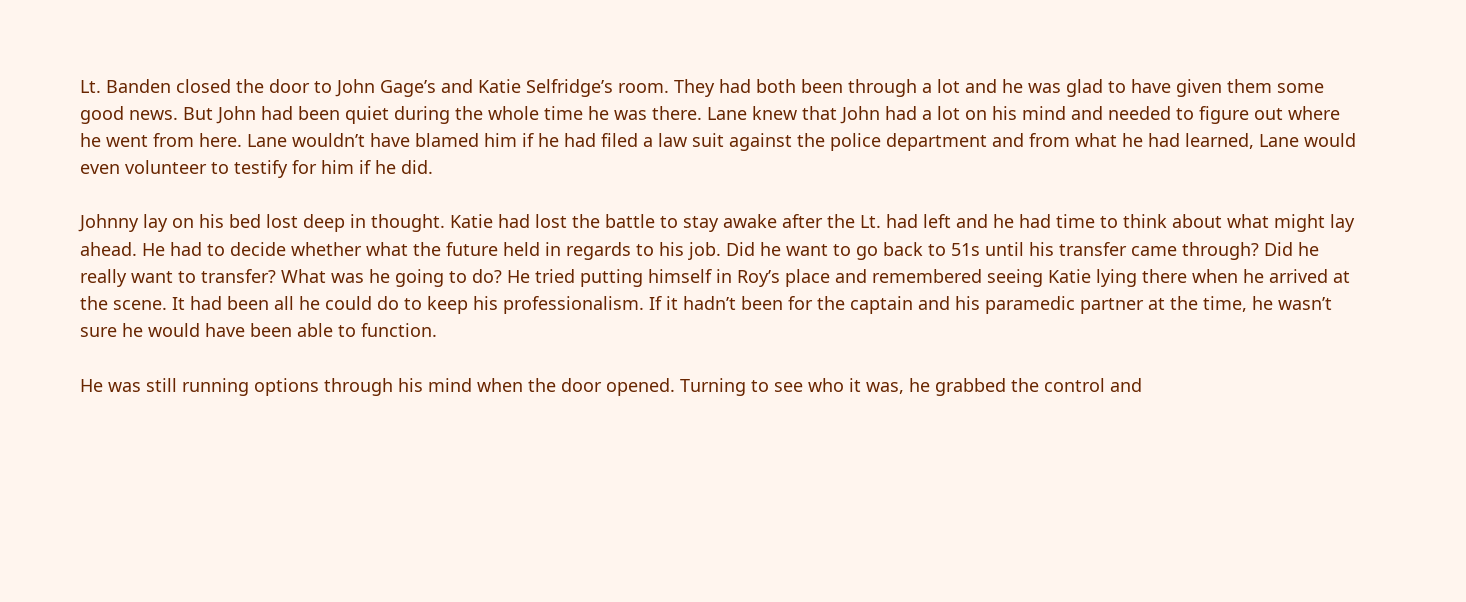Lt. Banden closed the door to John Gage’s and Katie Selfridge’s room. They had both been through a lot and he was glad to have given them some good news. But John had been quiet during the whole time he was there. Lane knew that John had a lot on his mind and needed to figure out where he went from here. Lane wouldn’t have blamed him if he had filed a law suit against the police department and from what he had learned, Lane would even volunteer to testify for him if he did.

Johnny lay on his bed lost deep in thought. Katie had lost the battle to stay awake after the Lt. had left and he had time to think about what might lay ahead. He had to decide whether what the future held in regards to his job. Did he want to go back to 51s until his transfer came through? Did he really want to transfer? What was he going to do? He tried putting himself in Roy’s place and remembered seeing Katie lying there when he arrived at the scene. It had been all he could do to keep his professionalism. If it hadn’t been for the captain and his paramedic partner at the time, he wasn’t sure he would have been able to function.

He was still running options through his mind when the door opened. Turning to see who it was, he grabbed the control and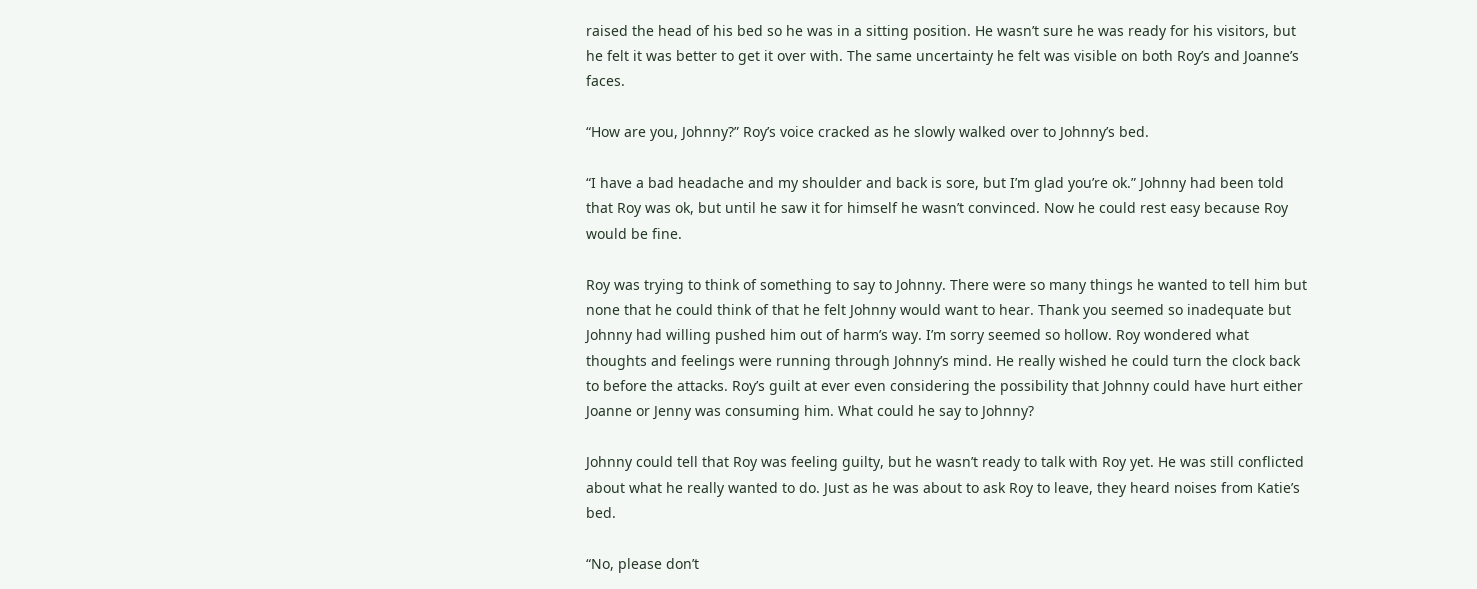raised the head of his bed so he was in a sitting position. He wasn’t sure he was ready for his visitors, but he felt it was better to get it over with. The same uncertainty he felt was visible on both Roy’s and Joanne’s faces.

“How are you, Johnny?” Roy’s voice cracked as he slowly walked over to Johnny’s bed.

“I have a bad headache and my shoulder and back is sore, but I’m glad you’re ok.” Johnny had been told that Roy was ok, but until he saw it for himself he wasn’t convinced. Now he could rest easy because Roy would be fine.

Roy was trying to think of something to say to Johnny. There were so many things he wanted to tell him but none that he could think of that he felt Johnny would want to hear. Thank you seemed so inadequate but Johnny had willing pushed him out of harm’s way. I’m sorry seemed so hollow. Roy wondered what thoughts and feelings were running through Johnny’s mind. He really wished he could turn the clock back to before the attacks. Roy’s guilt at ever even considering the possibility that Johnny could have hurt either Joanne or Jenny was consuming him. What could he say to Johnny?

Johnny could tell that Roy was feeling guilty, but he wasn’t ready to talk with Roy yet. He was still conflicted about what he really wanted to do. Just as he was about to ask Roy to leave, they heard noises from Katie’s bed.

“No, please don’t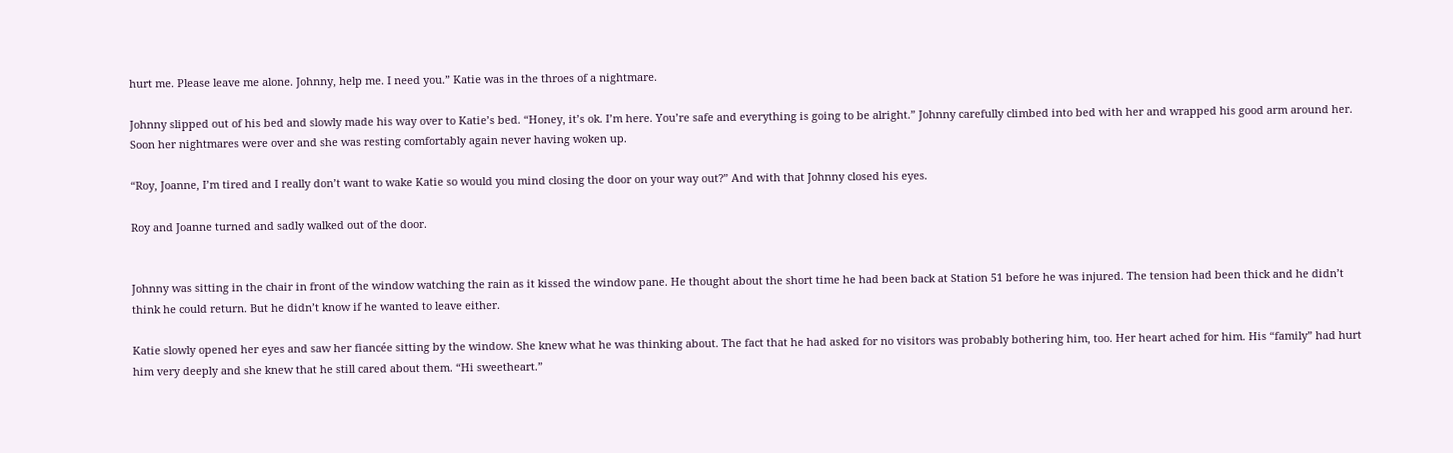hurt me. Please leave me alone. Johnny, help me. I need you.” Katie was in the throes of a nightmare.

Johnny slipped out of his bed and slowly made his way over to Katie’s bed. “Honey, it’s ok. I’m here. You’re safe and everything is going to be alright.” Johnny carefully climbed into bed with her and wrapped his good arm around her. Soon her nightmares were over and she was resting comfortably again never having woken up.

“Roy, Joanne, I’m tired and I really don’t want to wake Katie so would you mind closing the door on your way out?” And with that Johnny closed his eyes.

Roy and Joanne turned and sadly walked out of the door.


Johnny was sitting in the chair in front of the window watching the rain as it kissed the window pane. He thought about the short time he had been back at Station 51 before he was injured. The tension had been thick and he didn’t think he could return. But he didn’t know if he wanted to leave either.

Katie slowly opened her eyes and saw her fiancée sitting by the window. She knew what he was thinking about. The fact that he had asked for no visitors was probably bothering him, too. Her heart ached for him. His “family” had hurt him very deeply and she knew that he still cared about them. “Hi sweetheart.”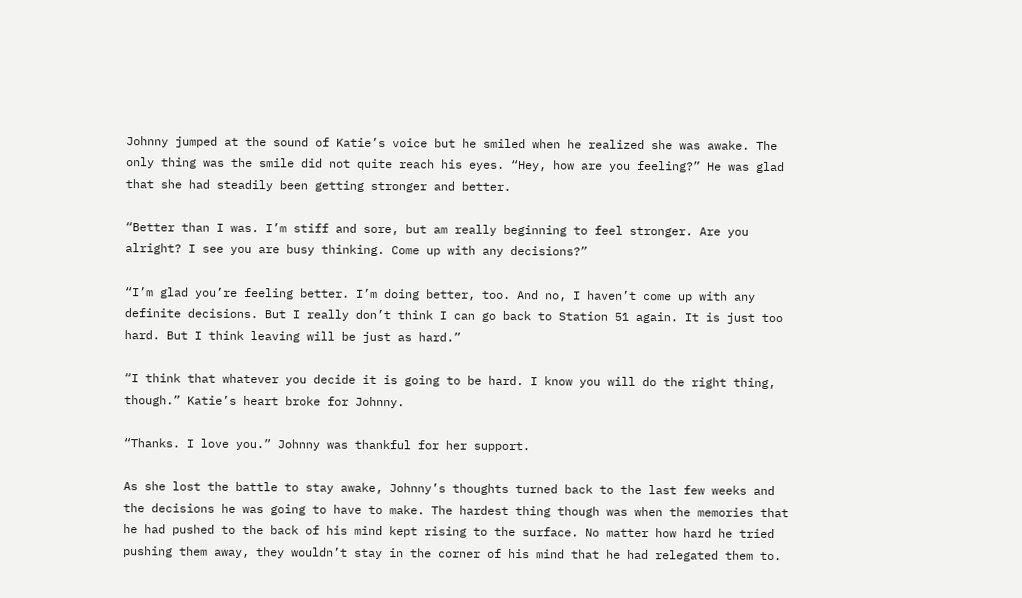Johnny jumped at the sound of Katie’s voice but he smiled when he realized she was awake. The only thing was the smile did not quite reach his eyes. “Hey, how are you feeling?” He was glad that she had steadily been getting stronger and better.

“Better than I was. I’m stiff and sore, but am really beginning to feel stronger. Are you alright? I see you are busy thinking. Come up with any decisions?”

“I’m glad you’re feeling better. I’m doing better, too. And no, I haven’t come up with any definite decisions. But I really don’t think I can go back to Station 51 again. It is just too hard. But I think leaving will be just as hard.”

“I think that whatever you decide it is going to be hard. I know you will do the right thing, though.” Katie’s heart broke for Johnny.

“Thanks. I love you.” Johnny was thankful for her support.

As she lost the battle to stay awake, Johnny’s thoughts turned back to the last few weeks and the decisions he was going to have to make. The hardest thing though was when the memories that he had pushed to the back of his mind kept rising to the surface. No matter how hard he tried pushing them away, they wouldn’t stay in the corner of his mind that he had relegated them to.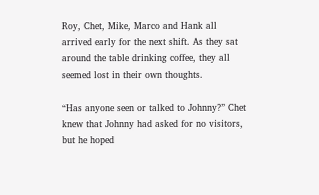Roy, Chet, Mike, Marco and Hank all arrived early for the next shift. As they sat around the table drinking coffee, they all seemed lost in their own thoughts.

“Has anyone seen or talked to Johnny?” Chet knew that Johnny had asked for no visitors, but he hoped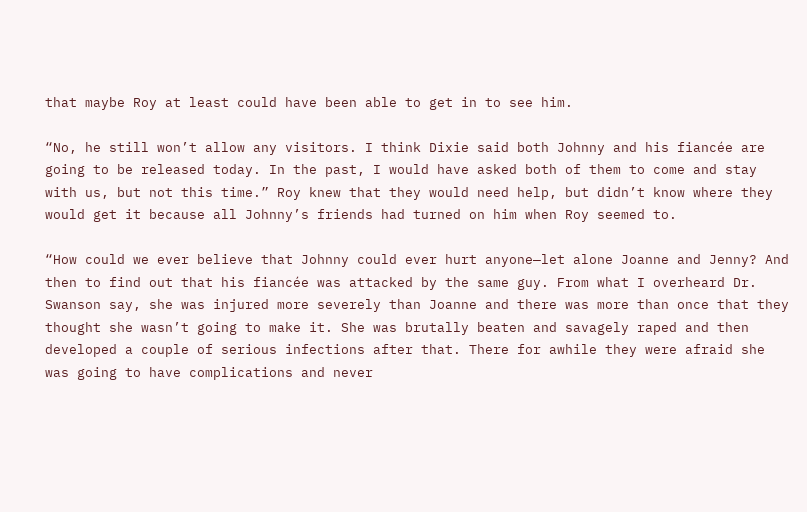that maybe Roy at least could have been able to get in to see him.

“No, he still won’t allow any visitors. I think Dixie said both Johnny and his fiancée are going to be released today. In the past, I would have asked both of them to come and stay with us, but not this time.” Roy knew that they would need help, but didn’t know where they would get it because all Johnny’s friends had turned on him when Roy seemed to.

“How could we ever believe that Johnny could ever hurt anyone—let alone Joanne and Jenny? And then to find out that his fiancée was attacked by the same guy. From what I overheard Dr. Swanson say, she was injured more severely than Joanne and there was more than once that they thought she wasn’t going to make it. She was brutally beaten and savagely raped and then developed a couple of serious infections after that. There for awhile they were afraid she was going to have complications and never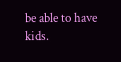be able to have kids.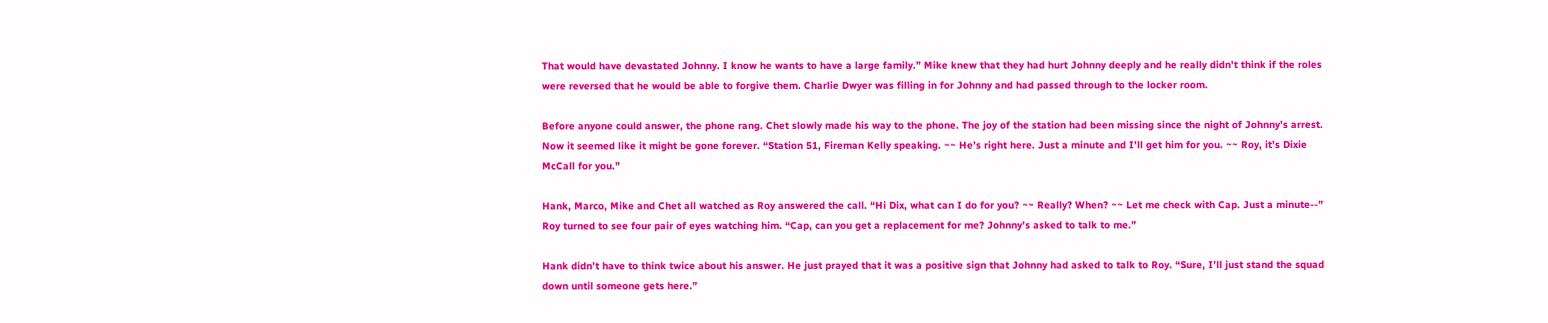That would have devastated Johnny. I know he wants to have a large family.” Mike knew that they had hurt Johnny deeply and he really didn’t think if the roles were reversed that he would be able to forgive them. Charlie Dwyer was filling in for Johnny and had passed through to the locker room.

Before anyone could answer, the phone rang. Chet slowly made his way to the phone. The joy of the station had been missing since the night of Johnny’s arrest. Now it seemed like it might be gone forever. “Station 51, Fireman Kelly speaking. ~~ He’s right here. Just a minute and I’ll get him for you. ~~ Roy, it’s Dixie McCall for you.”

Hank, Marco, Mike and Chet all watched as Roy answered the call. “Hi Dix, what can I do for you? ~~ Really? When? ~~ Let me check with Cap. Just a minute--” Roy turned to see four pair of eyes watching him. “Cap, can you get a replacement for me? Johnny’s asked to talk to me.”

Hank didn’t have to think twice about his answer. He just prayed that it was a positive sign that Johnny had asked to talk to Roy. “Sure, I’ll just stand the squad down until someone gets here.”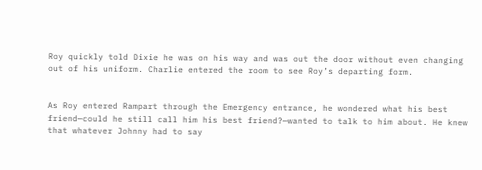Roy quickly told Dixie he was on his way and was out the door without even changing out of his uniform. Charlie entered the room to see Roy’s departing form.


As Roy entered Rampart through the Emergency entrance, he wondered what his best friend—could he still call him his best friend?—wanted to talk to him about. He knew that whatever Johnny had to say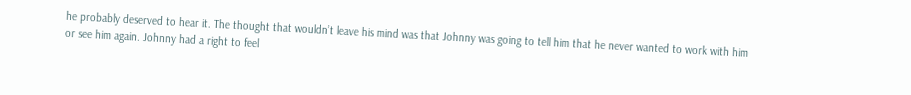he probably deserved to hear it. The thought that wouldn’t leave his mind was that Johnny was going to tell him that he never wanted to work with him or see him again. Johnny had a right to feel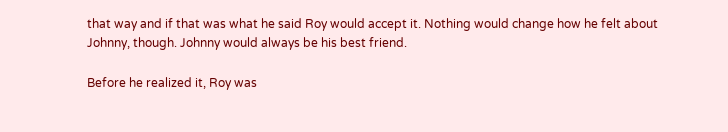that way and if that was what he said Roy would accept it. Nothing would change how he felt about Johnny, though. Johnny would always be his best friend.

Before he realized it, Roy was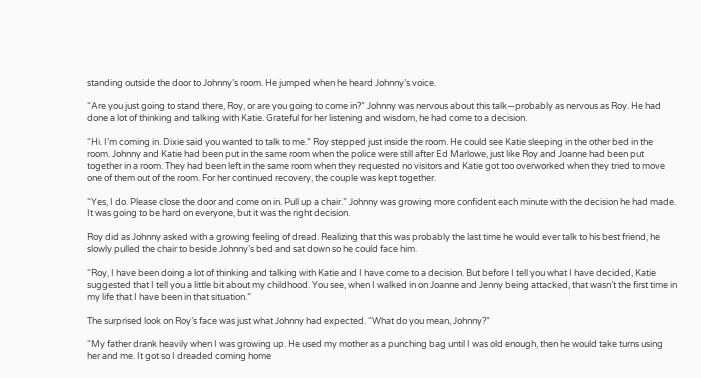standing outside the door to Johnny’s room. He jumped when he heard Johnny’s voice.

“Are you just going to stand there, Roy, or are you going to come in?” Johnny was nervous about this talk—probably as nervous as Roy. He had done a lot of thinking and talking with Katie. Grateful for her listening and wisdom, he had come to a decision.

“Hi. I’m coming in. Dixie said you wanted to talk to me.” Roy stepped just inside the room. He could see Katie sleeping in the other bed in the room. Johnny and Katie had been put in the same room when the police were still after Ed Marlowe, just like Roy and Joanne had been put together in a room. They had been left in the same room when they requested no visitors and Katie got too overworked when they tried to move one of them out of the room. For her continued recovery, the couple was kept together.

“Yes, I do. Please close the door and come on in. Pull up a chair.” Johnny was growing more confident each minute with the decision he had made. It was going to be hard on everyone, but it was the right decision.

Roy did as Johnny asked with a growing feeling of dread. Realizing that this was probably the last time he would ever talk to his best friend, he slowly pulled the chair to beside Johnny’s bed and sat down so he could face him.

“Roy, I have been doing a lot of thinking and talking with Katie and I have come to a decision. But before I tell you what I have decided, Katie suggested that I tell you a little bit about my childhood. You see, when I walked in on Joanne and Jenny being attacked, that wasn’t the first time in my life that I have been in that situation.”

The surprised look on Roy’s face was just what Johnny had expected. “What do you mean, Johnny?”

“My father drank heavily when I was growing up. He used my mother as a punching bag until I was old enough, then he would take turns using her and me. It got so I dreaded coming home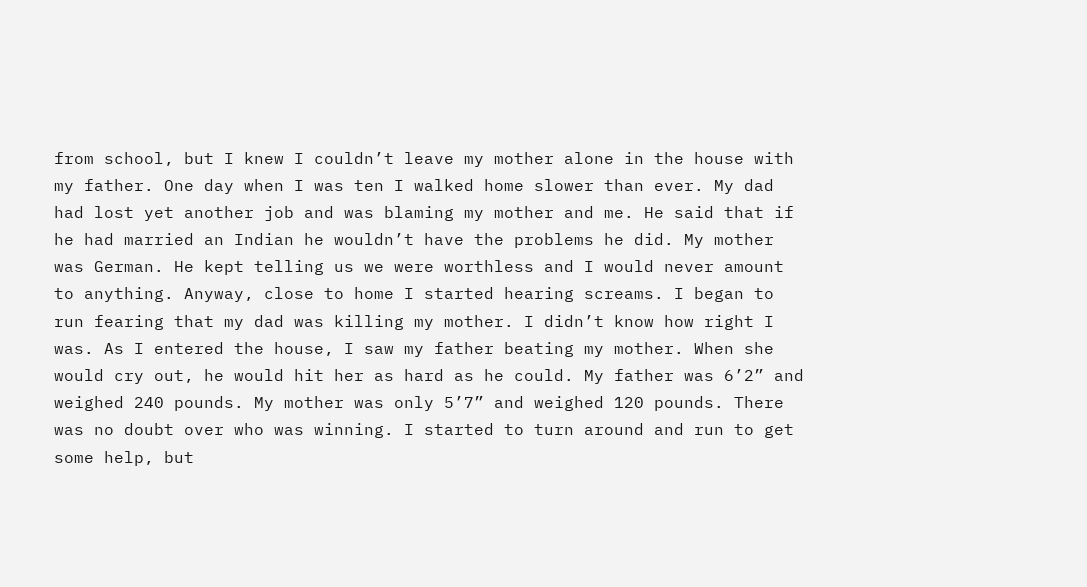from school, but I knew I couldn’t leave my mother alone in the house with my father. One day when I was ten I walked home slower than ever. My dad had lost yet another job and was blaming my mother and me. He said that if he had married an Indian he wouldn’t have the problems he did. My mother was German. He kept telling us we were worthless and I would never amount to anything. Anyway, close to home I started hearing screams. I began to run fearing that my dad was killing my mother. I didn’t know how right I was. As I entered the house, I saw my father beating my mother. When she would cry out, he would hit her as hard as he could. My father was 6’2” and weighed 240 pounds. My mother was only 5’7” and weighed 120 pounds. There was no doubt over who was winning. I started to turn around and run to get some help, but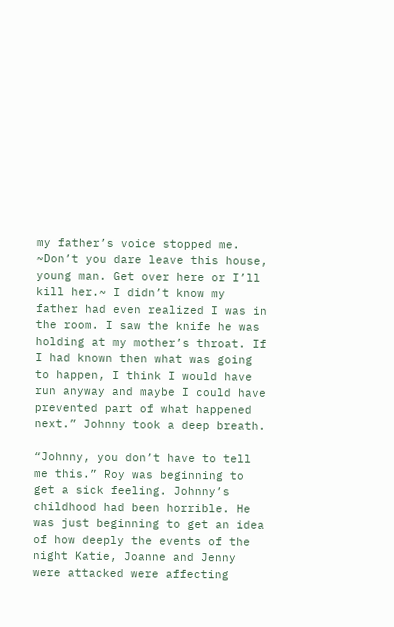my father’s voice stopped me. ~Don’t you dare leave this house, young man. Get over here or I’ll kill her.~ I didn’t know my father had even realized I was in the room. I saw the knife he was holding at my mother’s throat. If I had known then what was going to happen, I think I would have run anyway and maybe I could have prevented part of what happened next.” Johnny took a deep breath.

“Johnny, you don’t have to tell me this.” Roy was beginning to get a sick feeling. Johnny’s childhood had been horrible. He was just beginning to get an idea of how deeply the events of the night Katie, Joanne and Jenny were attacked were affecting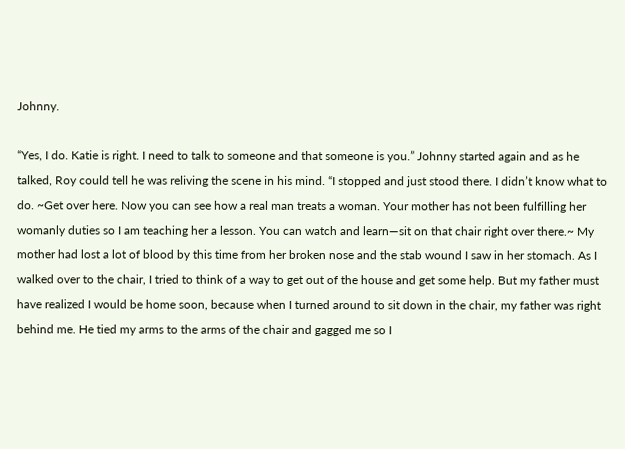Johnny.

“Yes, I do. Katie is right. I need to talk to someone and that someone is you.” Johnny started again and as he talked, Roy could tell he was reliving the scene in his mind. “I stopped and just stood there. I didn’t know what to do. ~Get over here. Now you can see how a real man treats a woman. Your mother has not been fulfilling her womanly duties so I am teaching her a lesson. You can watch and learn—sit on that chair right over there.~ My mother had lost a lot of blood by this time from her broken nose and the stab wound I saw in her stomach. As I walked over to the chair, I tried to think of a way to get out of the house and get some help. But my father must have realized I would be home soon, because when I turned around to sit down in the chair, my father was right behind me. He tied my arms to the arms of the chair and gagged me so I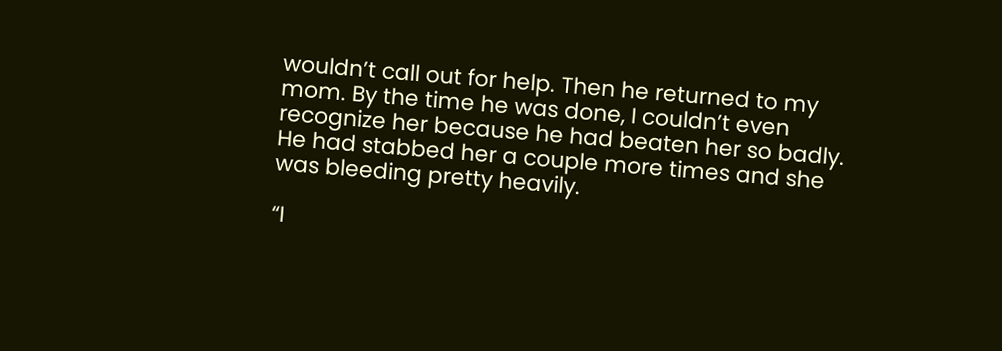wouldn’t call out for help. Then he returned to my mom. By the time he was done, I couldn’t even recognize her because he had beaten her so badly. He had stabbed her a couple more times and she was bleeding pretty heavily.

“I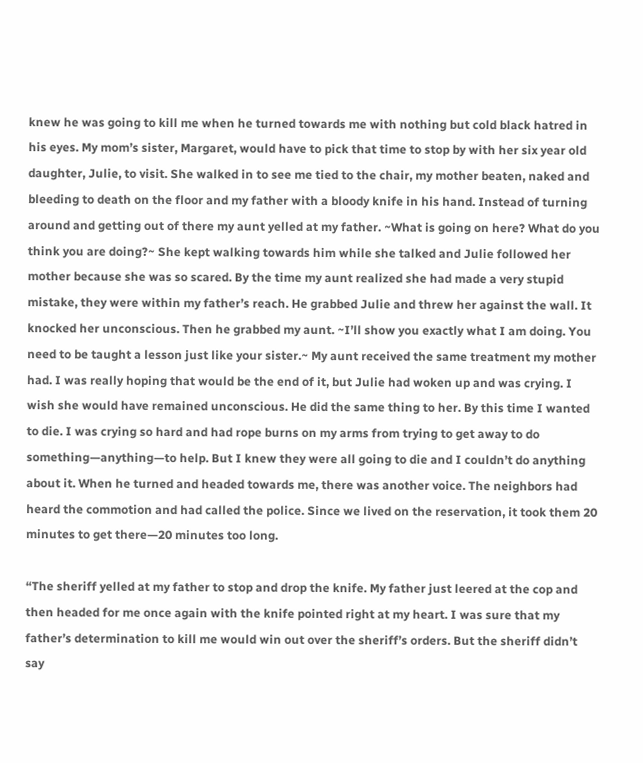knew he was going to kill me when he turned towards me with nothing but cold black hatred in his eyes. My mom’s sister, Margaret, would have to pick that time to stop by with her six year old daughter, Julie, to visit. She walked in to see me tied to the chair, my mother beaten, naked and bleeding to death on the floor and my father with a bloody knife in his hand. Instead of turning around and getting out of there my aunt yelled at my father. ~What is going on here? What do you think you are doing?~ She kept walking towards him while she talked and Julie followed her mother because she was so scared. By the time my aunt realized she had made a very stupid mistake, they were within my father’s reach. He grabbed Julie and threw her against the wall. It knocked her unconscious. Then he grabbed my aunt. ~I’ll show you exactly what I am doing. You need to be taught a lesson just like your sister.~ My aunt received the same treatment my mother had. I was really hoping that would be the end of it, but Julie had woken up and was crying. I wish she would have remained unconscious. He did the same thing to her. By this time I wanted to die. I was crying so hard and had rope burns on my arms from trying to get away to do something—anything—to help. But I knew they were all going to die and I couldn’t do anything about it. When he turned and headed towards me, there was another voice. The neighbors had heard the commotion and had called the police. Since we lived on the reservation, it took them 20 minutes to get there—20 minutes too long.

“The sheriff yelled at my father to stop and drop the knife. My father just leered at the cop and then headed for me once again with the knife pointed right at my heart. I was sure that my father’s determination to kill me would win out over the sheriff’s orders. But the sheriff didn’t say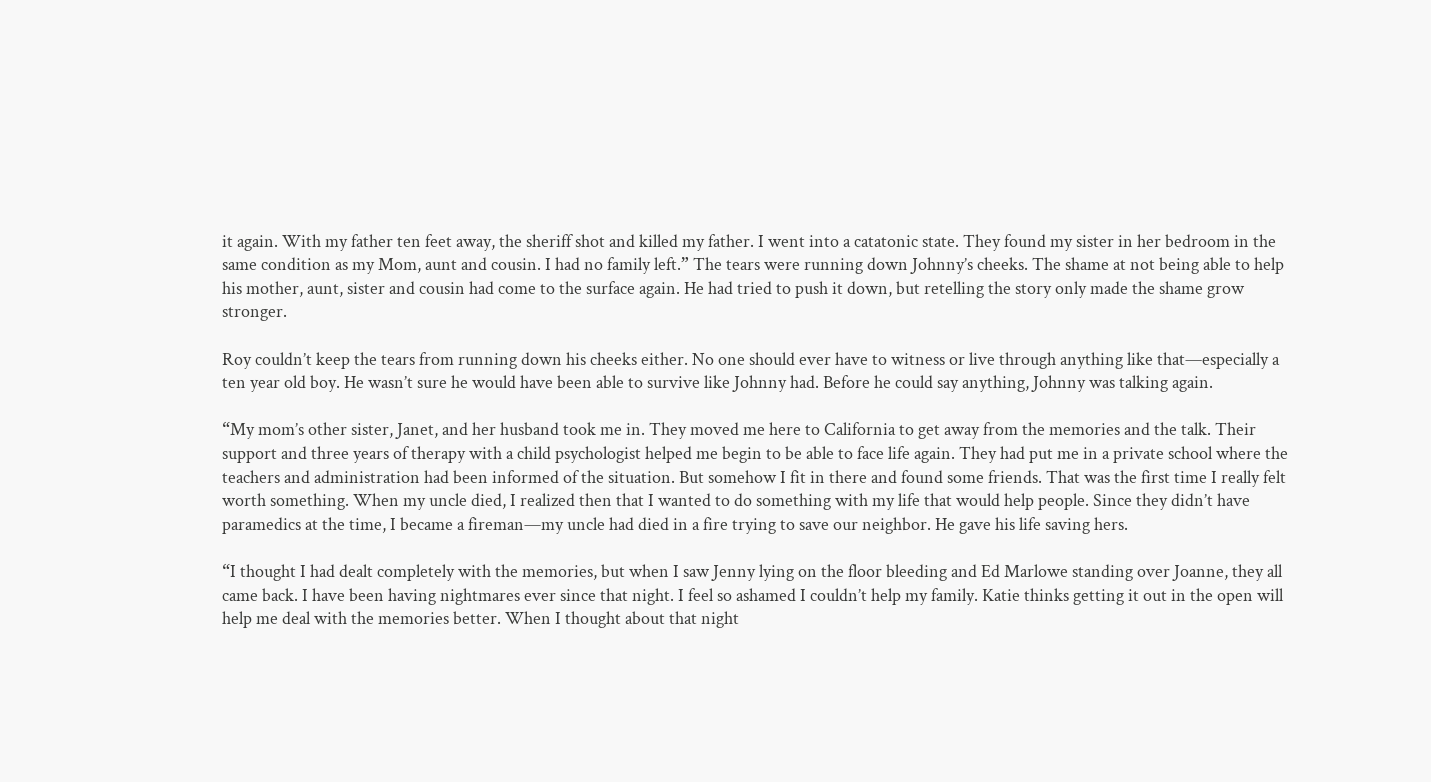it again. With my father ten feet away, the sheriff shot and killed my father. I went into a catatonic state. They found my sister in her bedroom in the same condition as my Mom, aunt and cousin. I had no family left.” The tears were running down Johnny’s cheeks. The shame at not being able to help his mother, aunt, sister and cousin had come to the surface again. He had tried to push it down, but retelling the story only made the shame grow stronger.

Roy couldn’t keep the tears from running down his cheeks either. No one should ever have to witness or live through anything like that—especially a ten year old boy. He wasn’t sure he would have been able to survive like Johnny had. Before he could say anything, Johnny was talking again.

“My mom’s other sister, Janet, and her husband took me in. They moved me here to California to get away from the memories and the talk. Their support and three years of therapy with a child psychologist helped me begin to be able to face life again. They had put me in a private school where the teachers and administration had been informed of the situation. But somehow I fit in there and found some friends. That was the first time I really felt worth something. When my uncle died, I realized then that I wanted to do something with my life that would help people. Since they didn’t have paramedics at the time, I became a fireman—my uncle had died in a fire trying to save our neighbor. He gave his life saving hers.

“I thought I had dealt completely with the memories, but when I saw Jenny lying on the floor bleeding and Ed Marlowe standing over Joanne, they all came back. I have been having nightmares ever since that night. I feel so ashamed I couldn’t help my family. Katie thinks getting it out in the open will help me deal with the memories better. When I thought about that night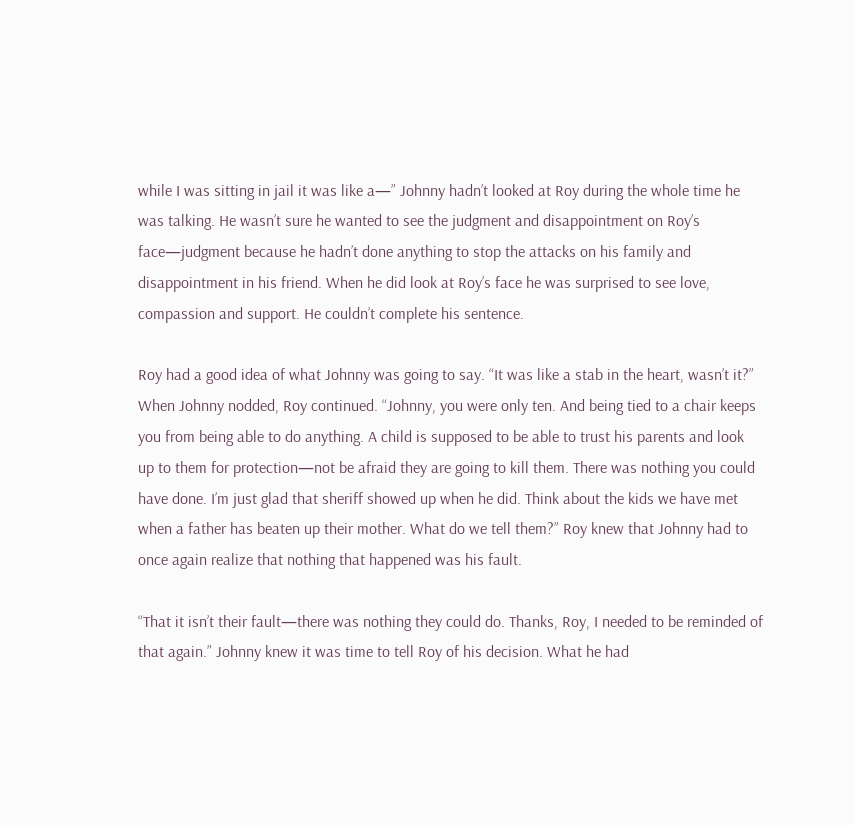while I was sitting in jail it was like a—” Johnny hadn’t looked at Roy during the whole time he was talking. He wasn’t sure he wanted to see the judgment and disappointment on Roy’s face—judgment because he hadn’t done anything to stop the attacks on his family and disappointment in his friend. When he did look at Roy’s face he was surprised to see love, compassion and support. He couldn’t complete his sentence.

Roy had a good idea of what Johnny was going to say. “It was like a stab in the heart, wasn’t it?” When Johnny nodded, Roy continued. “Johnny, you were only ten. And being tied to a chair keeps you from being able to do anything. A child is supposed to be able to trust his parents and look up to them for protection—not be afraid they are going to kill them. There was nothing you could have done. I’m just glad that sheriff showed up when he did. Think about the kids we have met when a father has beaten up their mother. What do we tell them?” Roy knew that Johnny had to once again realize that nothing that happened was his fault.

“That it isn’t their fault—there was nothing they could do. Thanks, Roy, I needed to be reminded of that again.” Johnny knew it was time to tell Roy of his decision. What he had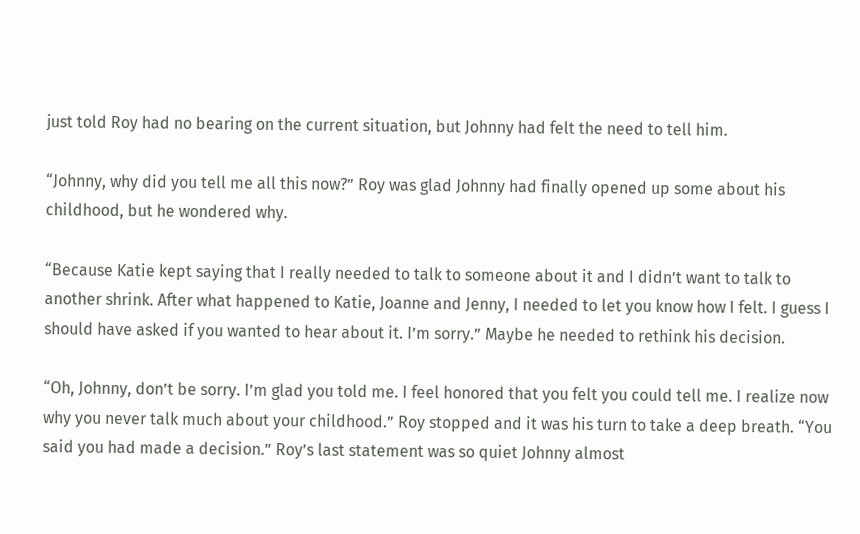just told Roy had no bearing on the current situation, but Johnny had felt the need to tell him.

“Johnny, why did you tell me all this now?” Roy was glad Johnny had finally opened up some about his childhood, but he wondered why.

“Because Katie kept saying that I really needed to talk to someone about it and I didn’t want to talk to another shrink. After what happened to Katie, Joanne and Jenny, I needed to let you know how I felt. I guess I should have asked if you wanted to hear about it. I’m sorry.” Maybe he needed to rethink his decision.

“Oh, Johnny, don’t be sorry. I’m glad you told me. I feel honored that you felt you could tell me. I realize now why you never talk much about your childhood.” Roy stopped and it was his turn to take a deep breath. “You said you had made a decision.” Roy’s last statement was so quiet Johnny almost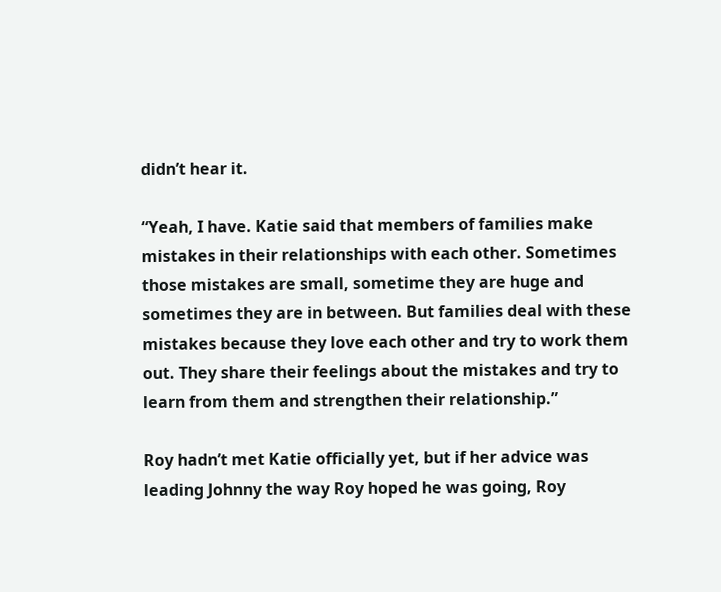didn’t hear it.

“Yeah, I have. Katie said that members of families make mistakes in their relationships with each other. Sometimes those mistakes are small, sometime they are huge and sometimes they are in between. But families deal with these mistakes because they love each other and try to work them out. They share their feelings about the mistakes and try to learn from them and strengthen their relationship.”

Roy hadn’t met Katie officially yet, but if her advice was leading Johnny the way Roy hoped he was going, Roy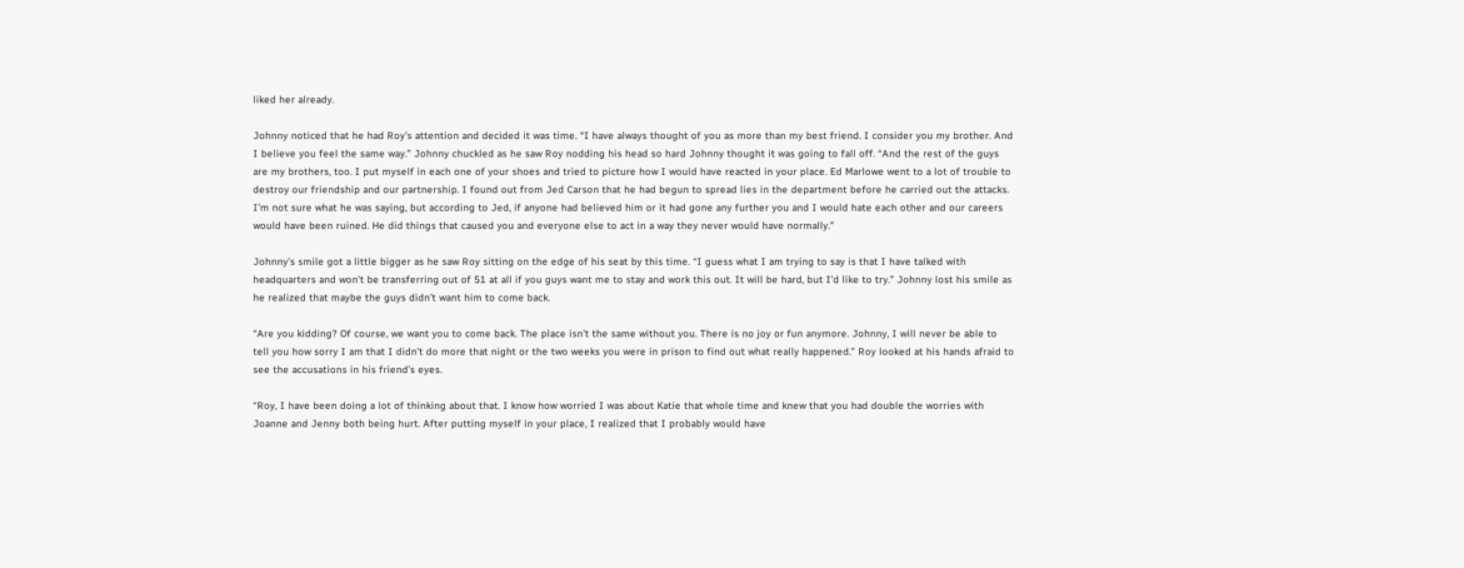liked her already.

Johnny noticed that he had Roy’s attention and decided it was time. “I have always thought of you as more than my best friend. I consider you my brother. And I believe you feel the same way.” Johnny chuckled as he saw Roy nodding his head so hard Johnny thought it was going to fall off. “And the rest of the guys are my brothers, too. I put myself in each one of your shoes and tried to picture how I would have reacted in your place. Ed Marlowe went to a lot of trouble to destroy our friendship and our partnership. I found out from Jed Carson that he had begun to spread lies in the department before he carried out the attacks. I’m not sure what he was saying, but according to Jed, if anyone had believed him or it had gone any further you and I would hate each other and our careers would have been ruined. He did things that caused you and everyone else to act in a way they never would have normally.”

Johnny’s smile got a little bigger as he saw Roy sitting on the edge of his seat by this time. “I guess what I am trying to say is that I have talked with headquarters and won’t be transferring out of 51 at all if you guys want me to stay and work this out. It will be hard, but I’d like to try.” Johnny lost his smile as he realized that maybe the guys didn’t want him to come back.

“Are you kidding? Of course, we want you to come back. The place isn’t the same without you. There is no joy or fun anymore. Johnny, I will never be able to tell you how sorry I am that I didn’t do more that night or the two weeks you were in prison to find out what really happened.” Roy looked at his hands afraid to see the accusations in his friend’s eyes.

“Roy, I have been doing a lot of thinking about that. I know how worried I was about Katie that whole time and knew that you had double the worries with Joanne and Jenny both being hurt. After putting myself in your place, I realized that I probably would have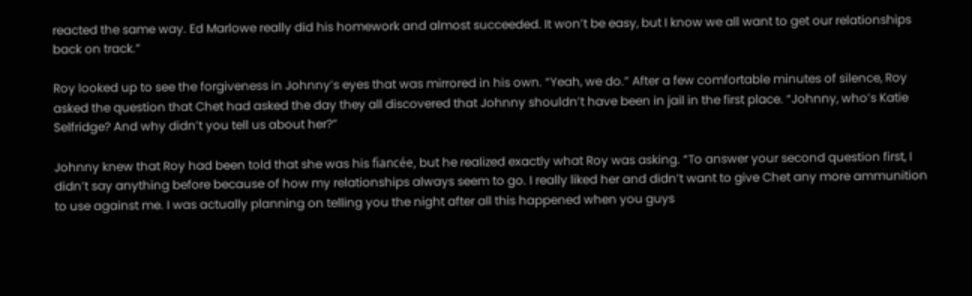reacted the same way. Ed Marlowe really did his homework and almost succeeded. It won’t be easy, but I know we all want to get our relationships back on track.”

Roy looked up to see the forgiveness in Johnny’s eyes that was mirrored in his own. “Yeah, we do.” After a few comfortable minutes of silence, Roy asked the question that Chet had asked the day they all discovered that Johnny shouldn’t have been in jail in the first place. “Johnny, who’s Katie Selfridge? And why didn’t you tell us about her?”

Johnny knew that Roy had been told that she was his fiancée, but he realized exactly what Roy was asking. “To answer your second question first, I didn’t say anything before because of how my relationships always seem to go. I really liked her and didn’t want to give Chet any more ammunition to use against me. I was actually planning on telling you the night after all this happened when you guys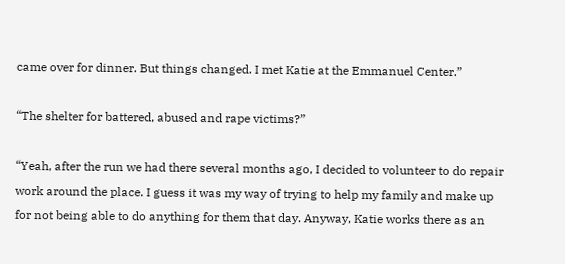came over for dinner. But things changed. I met Katie at the Emmanuel Center.”

“The shelter for battered, abused and rape victims?”

“Yeah, after the run we had there several months ago, I decided to volunteer to do repair work around the place. I guess it was my way of trying to help my family and make up for not being able to do anything for them that day. Anyway, Katie works there as an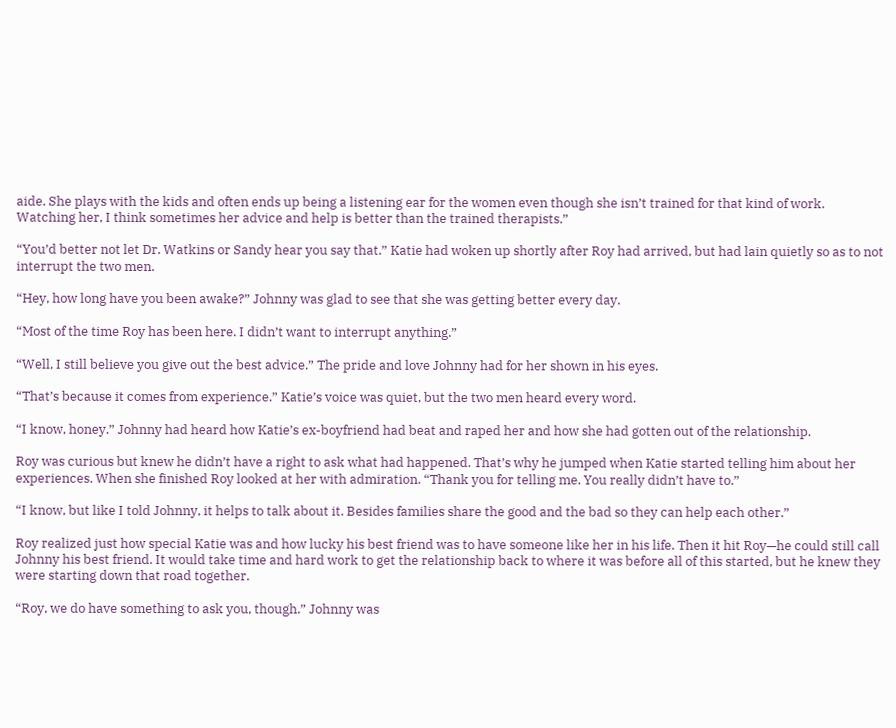aide. She plays with the kids and often ends up being a listening ear for the women even though she isn’t trained for that kind of work. Watching her, I think sometimes her advice and help is better than the trained therapists.”

“You’d better not let Dr. Watkins or Sandy hear you say that.” Katie had woken up shortly after Roy had arrived, but had lain quietly so as to not interrupt the two men.

“Hey, how long have you been awake?” Johnny was glad to see that she was getting better every day.

“Most of the time Roy has been here. I didn’t want to interrupt anything.”

“Well, I still believe you give out the best advice.” The pride and love Johnny had for her shown in his eyes.

“That’s because it comes from experience.” Katie’s voice was quiet, but the two men heard every word.

“I know, honey.” Johnny had heard how Katie’s ex-boyfriend had beat and raped her and how she had gotten out of the relationship.

Roy was curious but knew he didn’t have a right to ask what had happened. That’s why he jumped when Katie started telling him about her experiences. When she finished Roy looked at her with admiration. “Thank you for telling me. You really didn’t have to.”

“I know, but like I told Johnny, it helps to talk about it. Besides families share the good and the bad so they can help each other.”

Roy realized just how special Katie was and how lucky his best friend was to have someone like her in his life. Then it hit Roy—he could still call Johnny his best friend. It would take time and hard work to get the relationship back to where it was before all of this started, but he knew they were starting down that road together.

“Roy, we do have something to ask you, though.” Johnny was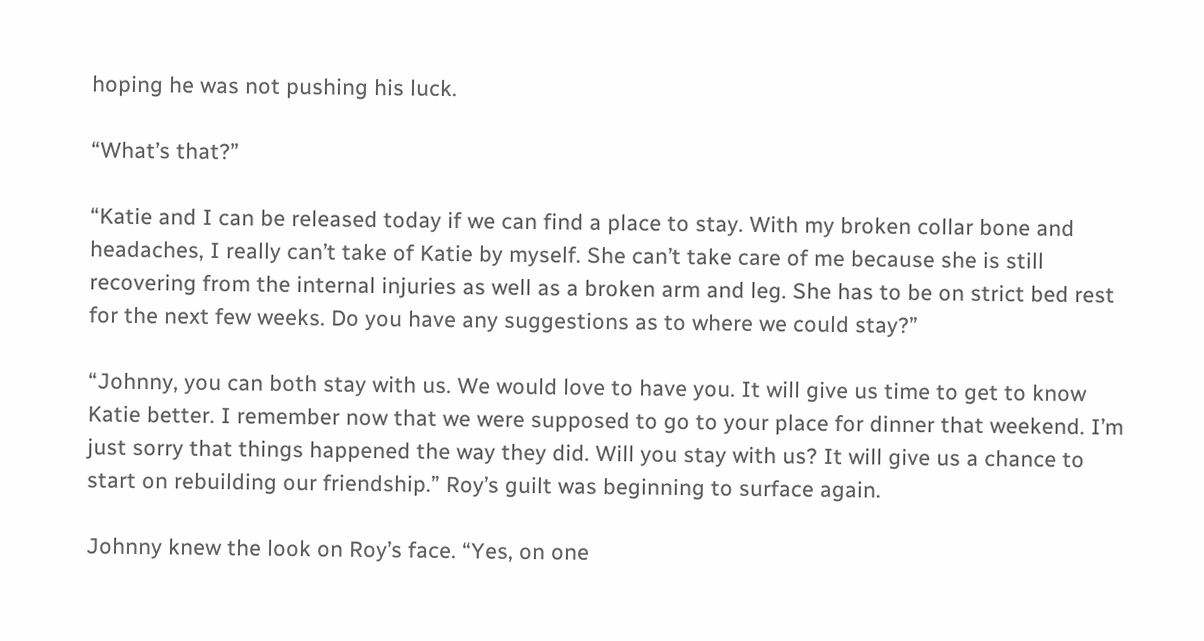hoping he was not pushing his luck.

“What’s that?”

“Katie and I can be released today if we can find a place to stay. With my broken collar bone and headaches, I really can’t take of Katie by myself. She can’t take care of me because she is still recovering from the internal injuries as well as a broken arm and leg. She has to be on strict bed rest for the next few weeks. Do you have any suggestions as to where we could stay?”

“Johnny, you can both stay with us. We would love to have you. It will give us time to get to know Katie better. I remember now that we were supposed to go to your place for dinner that weekend. I’m just sorry that things happened the way they did. Will you stay with us? It will give us a chance to start on rebuilding our friendship.” Roy’s guilt was beginning to surface again.

Johnny knew the look on Roy’s face. “Yes, on one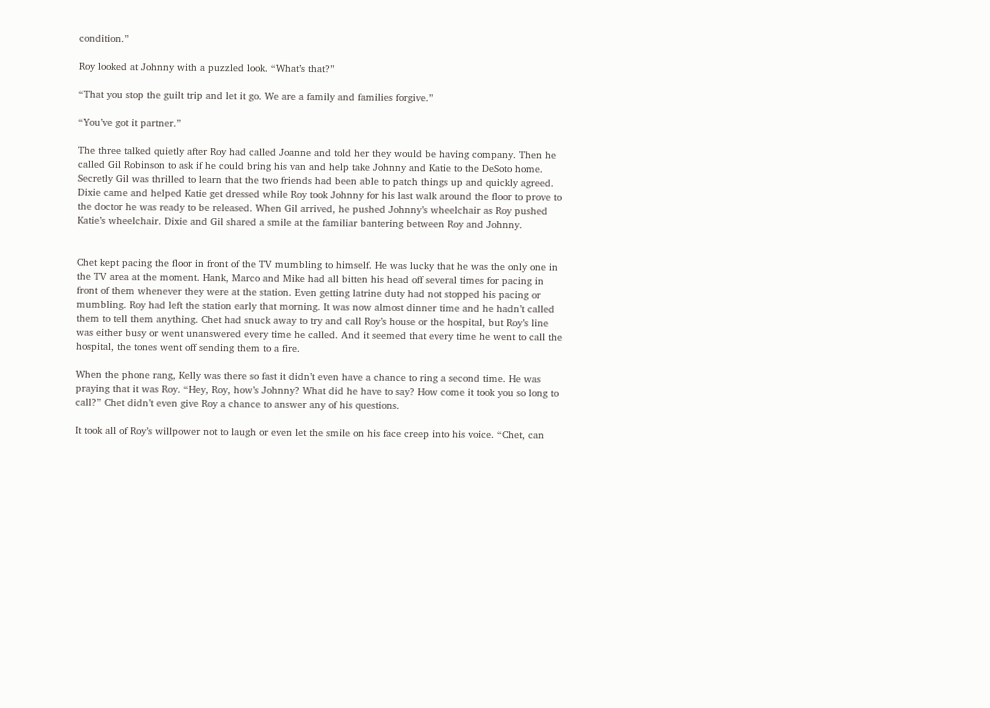condition.”

Roy looked at Johnny with a puzzled look. “What’s that?”

“That you stop the guilt trip and let it go. We are a family and families forgive.”

“You’ve got it partner.”

The three talked quietly after Roy had called Joanne and told her they would be having company. Then he called Gil Robinson to ask if he could bring his van and help take Johnny and Katie to the DeSoto home. Secretly Gil was thrilled to learn that the two friends had been able to patch things up and quickly agreed. Dixie came and helped Katie get dressed while Roy took Johnny for his last walk around the floor to prove to the doctor he was ready to be released. When Gil arrived, he pushed Johnny’s wheelchair as Roy pushed Katie’s wheelchair. Dixie and Gil shared a smile at the familiar bantering between Roy and Johnny.


Chet kept pacing the floor in front of the TV mumbling to himself. He was lucky that he was the only one in the TV area at the moment. Hank, Marco and Mike had all bitten his head off several times for pacing in front of them whenever they were at the station. Even getting latrine duty had not stopped his pacing or mumbling. Roy had left the station early that morning. It was now almost dinner time and he hadn’t called them to tell them anything. Chet had snuck away to try and call Roy’s house or the hospital, but Roy’s line was either busy or went unanswered every time he called. And it seemed that every time he went to call the hospital, the tones went off sending them to a fire.

When the phone rang, Kelly was there so fast it didn’t even have a chance to ring a second time. He was praying that it was Roy. “Hey, Roy, how’s Johnny? What did he have to say? How come it took you so long to call?” Chet didn’t even give Roy a chance to answer any of his questions.

It took all of Roy’s willpower not to laugh or even let the smile on his face creep into his voice. “Chet, can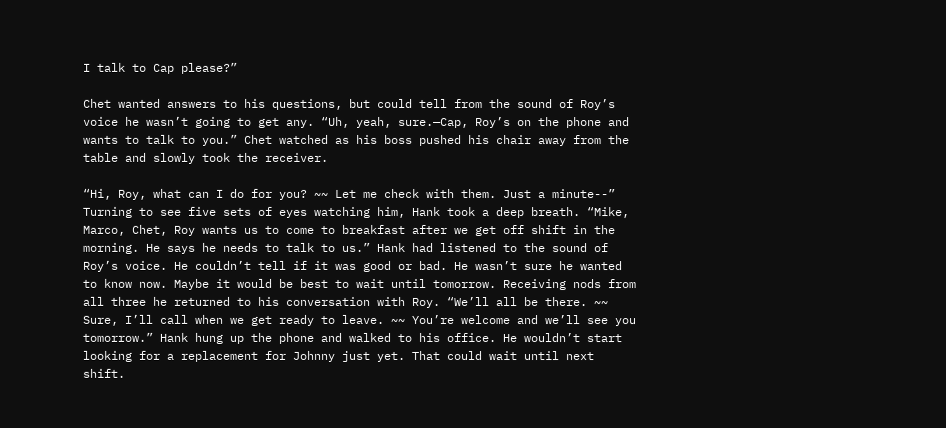I talk to Cap please?”

Chet wanted answers to his questions, but could tell from the sound of Roy’s voice he wasn’t going to get any. “Uh, yeah, sure.—Cap, Roy’s on the phone and wants to talk to you.” Chet watched as his boss pushed his chair away from the table and slowly took the receiver.

“Hi, Roy, what can I do for you? ~~ Let me check with them. Just a minute--” Turning to see five sets of eyes watching him, Hank took a deep breath. “Mike, Marco, Chet, Roy wants us to come to breakfast after we get off shift in the morning. He says he needs to talk to us.” Hank had listened to the sound of Roy’s voice. He couldn’t tell if it was good or bad. He wasn’t sure he wanted to know now. Maybe it would be best to wait until tomorrow. Receiving nods from all three he returned to his conversation with Roy. “We’ll all be there. ~~ Sure, I’ll call when we get ready to leave. ~~ You’re welcome and we’ll see you tomorrow.” Hank hung up the phone and walked to his office. He wouldn’t start looking for a replacement for Johnny just yet. That could wait until next shift.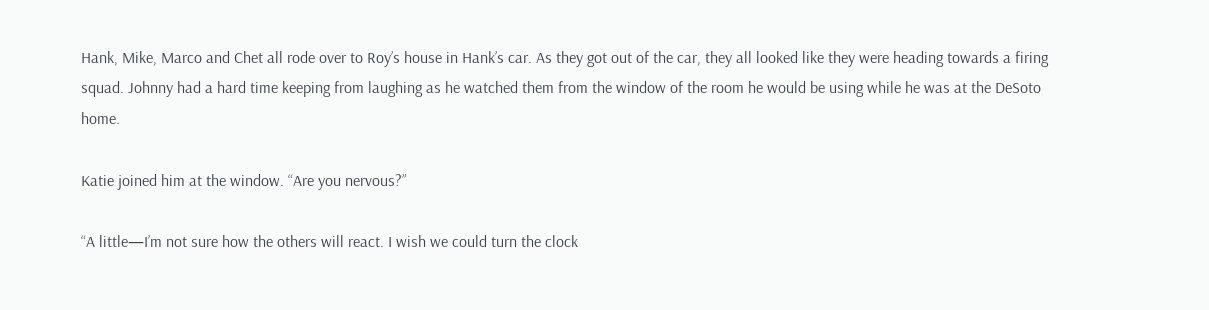Hank, Mike, Marco and Chet all rode over to Roy’s house in Hank’s car. As they got out of the car, they all looked like they were heading towards a firing squad. Johnny had a hard time keeping from laughing as he watched them from the window of the room he would be using while he was at the DeSoto home.

Katie joined him at the window. “Are you nervous?”

“A little—I’m not sure how the others will react. I wish we could turn the clock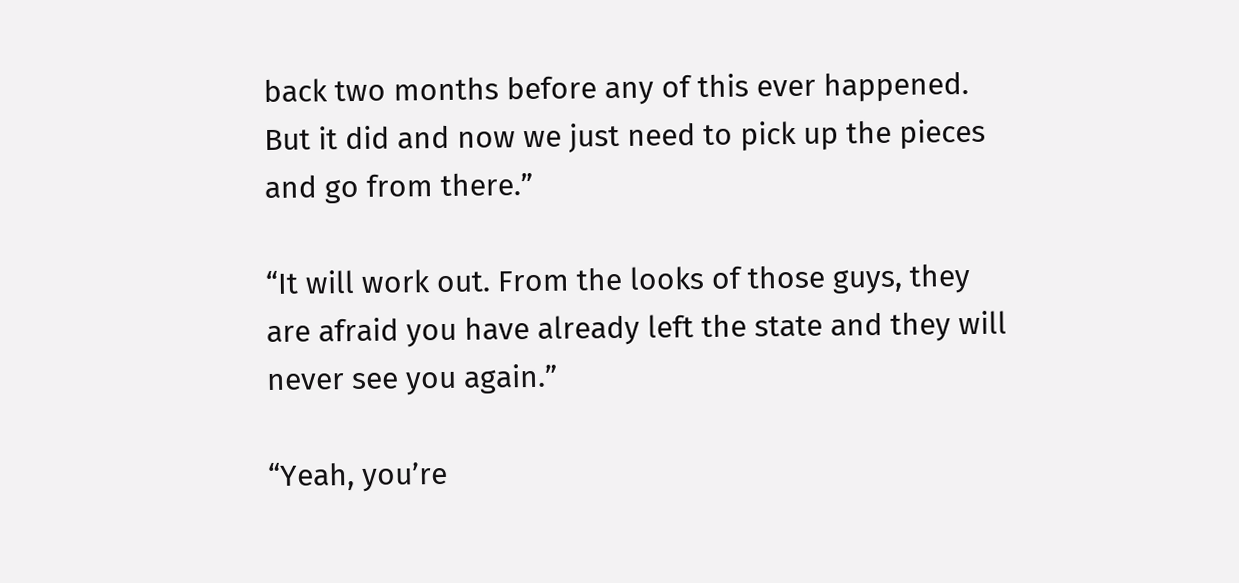back two months before any of this ever happened. But it did and now we just need to pick up the pieces and go from there.”

“It will work out. From the looks of those guys, they are afraid you have already left the state and they will never see you again.”

“Yeah, you’re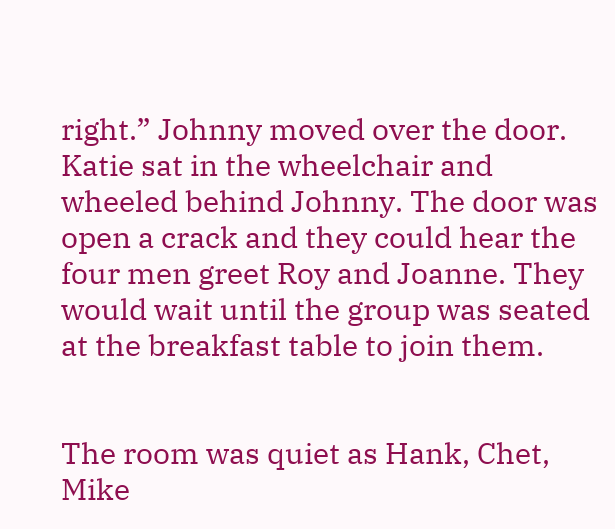right.” Johnny moved over the door. Katie sat in the wheelchair and wheeled behind Johnny. The door was open a crack and they could hear the four men greet Roy and Joanne. They would wait until the group was seated at the breakfast table to join them.


The room was quiet as Hank, Chet, Mike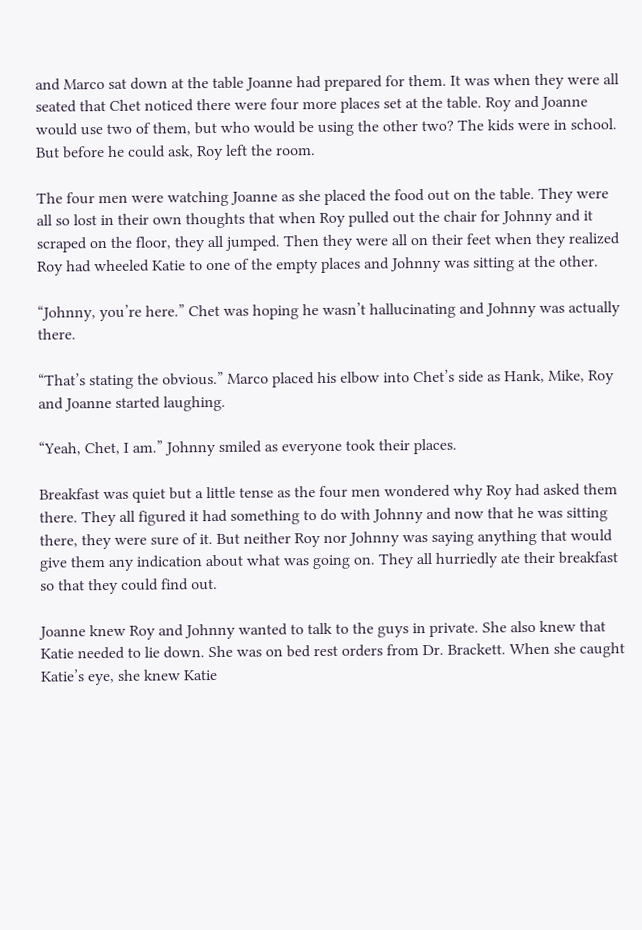and Marco sat down at the table Joanne had prepared for them. It was when they were all seated that Chet noticed there were four more places set at the table. Roy and Joanne would use two of them, but who would be using the other two? The kids were in school. But before he could ask, Roy left the room.

The four men were watching Joanne as she placed the food out on the table. They were all so lost in their own thoughts that when Roy pulled out the chair for Johnny and it scraped on the floor, they all jumped. Then they were all on their feet when they realized Roy had wheeled Katie to one of the empty places and Johnny was sitting at the other.

“Johnny, you’re here.” Chet was hoping he wasn’t hallucinating and Johnny was actually there.

“That’s stating the obvious.” Marco placed his elbow into Chet’s side as Hank, Mike, Roy and Joanne started laughing.

“Yeah, Chet, I am.” Johnny smiled as everyone took their places.

Breakfast was quiet but a little tense as the four men wondered why Roy had asked them there. They all figured it had something to do with Johnny and now that he was sitting there, they were sure of it. But neither Roy nor Johnny was saying anything that would give them any indication about what was going on. They all hurriedly ate their breakfast so that they could find out.

Joanne knew Roy and Johnny wanted to talk to the guys in private. She also knew that Katie needed to lie down. She was on bed rest orders from Dr. Brackett. When she caught Katie’s eye, she knew Katie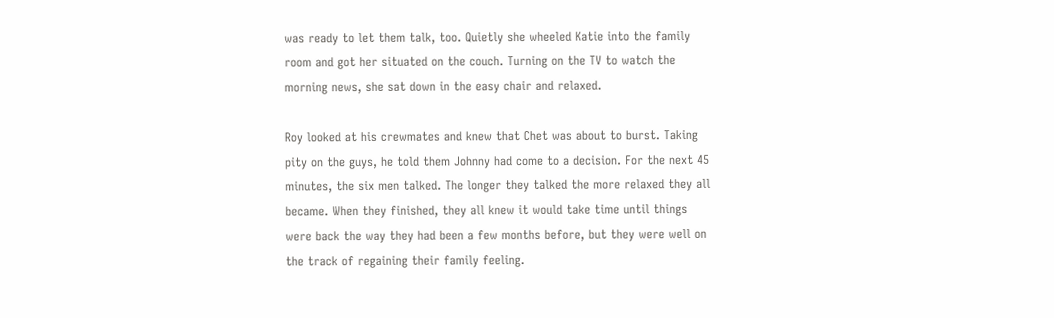was ready to let them talk, too. Quietly she wheeled Katie into the family room and got her situated on the couch. Turning on the TV to watch the morning news, she sat down in the easy chair and relaxed.

Roy looked at his crewmates and knew that Chet was about to burst. Taking pity on the guys, he told them Johnny had come to a decision. For the next 45 minutes, the six men talked. The longer they talked the more relaxed they all became. When they finished, they all knew it would take time until things were back the way they had been a few months before, but they were well on the track of regaining their family feeling.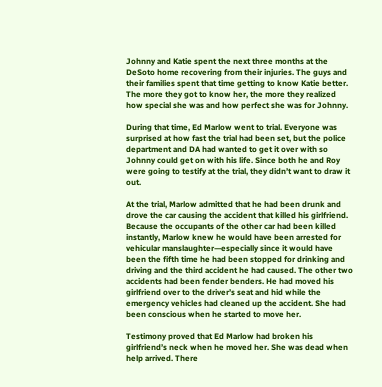Johnny and Katie spent the next three months at the DeSoto home recovering from their injuries. The guys and their families spent that time getting to know Katie better. The more they got to know her, the more they realized how special she was and how perfect she was for Johnny.

During that time, Ed Marlow went to trial. Everyone was surprised at how fast the trial had been set, but the police department and DA had wanted to get it over with so Johnny could get on with his life. Since both he and Roy were going to testify at the trial, they didn’t want to draw it out.

At the trial, Marlow admitted that he had been drunk and drove the car causing the accident that killed his girlfriend. Because the occupants of the other car had been killed instantly, Marlow knew he would have been arrested for vehicular manslaughter—especially since it would have been the fifth time he had been stopped for drinking and driving and the third accident he had caused. The other two accidents had been fender benders. He had moved his girlfriend over to the driver’s seat and hid while the emergency vehicles had cleaned up the accident. She had been conscious when he started to move her.

Testimony proved that Ed Marlow had broken his girlfriend’s neck when he moved her. She was dead when help arrived. There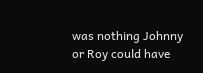was nothing Johnny or Roy could have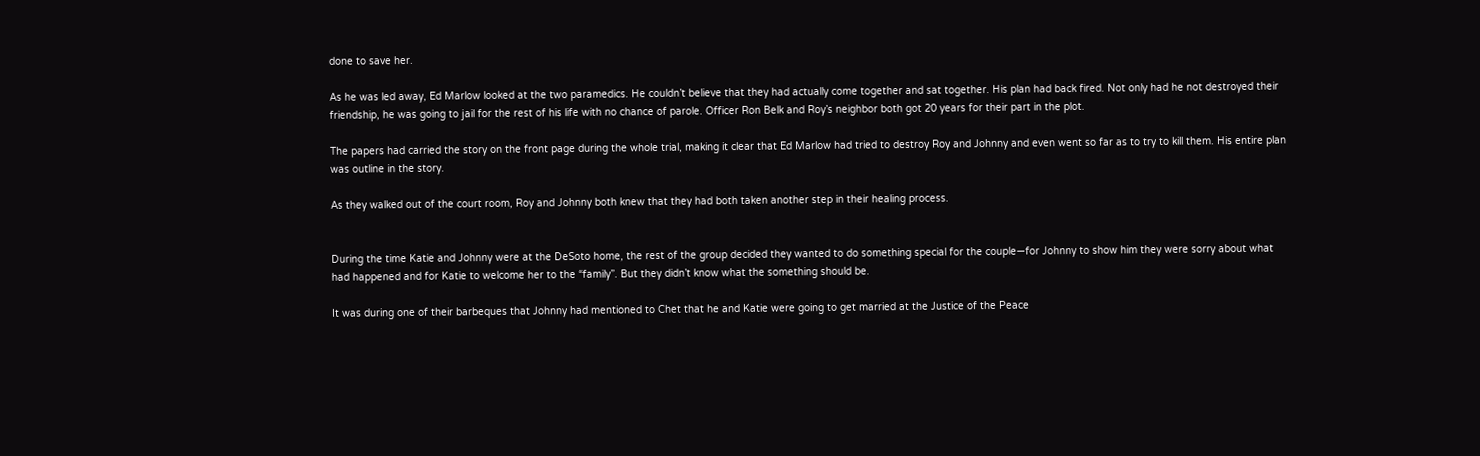done to save her.

As he was led away, Ed Marlow looked at the two paramedics. He couldn’t believe that they had actually come together and sat together. His plan had back fired. Not only had he not destroyed their friendship, he was going to jail for the rest of his life with no chance of parole. Officer Ron Belk and Roy’s neighbor both got 20 years for their part in the plot.

The papers had carried the story on the front page during the whole trial, making it clear that Ed Marlow had tried to destroy Roy and Johnny and even went so far as to try to kill them. His entire plan was outline in the story.

As they walked out of the court room, Roy and Johnny both knew that they had both taken another step in their healing process.


During the time Katie and Johnny were at the DeSoto home, the rest of the group decided they wanted to do something special for the couple—for Johnny to show him they were sorry about what had happened and for Katie to welcome her to the “family”. But they didn’t know what the something should be.

It was during one of their barbeques that Johnny had mentioned to Chet that he and Katie were going to get married at the Justice of the Peace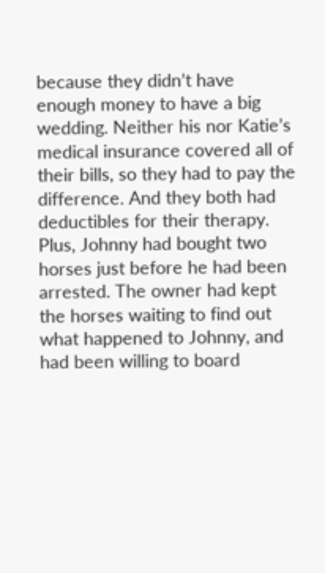because they didn’t have enough money to have a big wedding. Neither his nor Katie’s medical insurance covered all of their bills, so they had to pay the difference. And they both had deductibles for their therapy. Plus, Johnny had bought two horses just before he had been arrested. The owner had kept the horses waiting to find out what happened to Johnny, and had been willing to board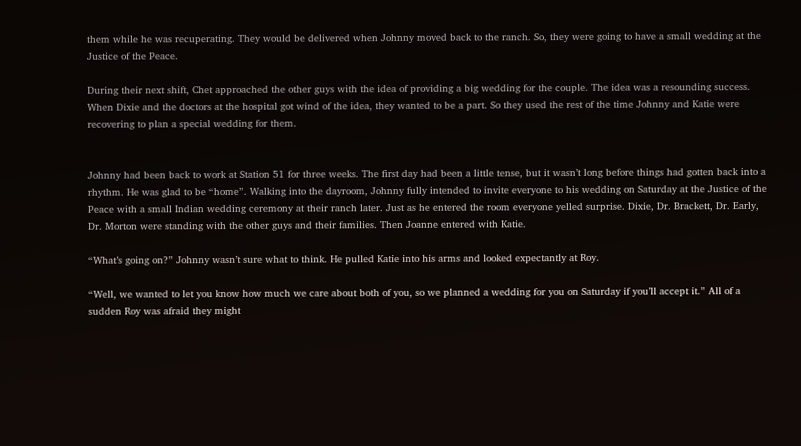them while he was recuperating. They would be delivered when Johnny moved back to the ranch. So, they were going to have a small wedding at the Justice of the Peace.

During their next shift, Chet approached the other guys with the idea of providing a big wedding for the couple. The idea was a resounding success. When Dixie and the doctors at the hospital got wind of the idea, they wanted to be a part. So they used the rest of the time Johnny and Katie were recovering to plan a special wedding for them.


Johnny had been back to work at Station 51 for three weeks. The first day had been a little tense, but it wasn’t long before things had gotten back into a rhythm. He was glad to be “home”. Walking into the dayroom, Johnny fully intended to invite everyone to his wedding on Saturday at the Justice of the Peace with a small Indian wedding ceremony at their ranch later. Just as he entered the room everyone yelled surprise. Dixie, Dr. Brackett, Dr. Early, Dr. Morton were standing with the other guys and their families. Then Joanne entered with Katie.

“What’s going on?” Johnny wasn’t sure what to think. He pulled Katie into his arms and looked expectantly at Roy.

“Well, we wanted to let you know how much we care about both of you, so we planned a wedding for you on Saturday if you’ll accept it.” All of a sudden Roy was afraid they might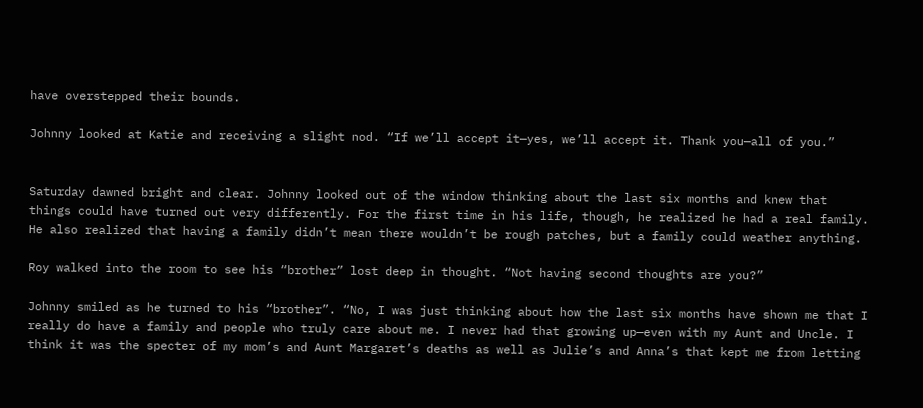have overstepped their bounds.

Johnny looked at Katie and receiving a slight nod. “If we’ll accept it—yes, we’ll accept it. Thank you—all of you.”


Saturday dawned bright and clear. Johnny looked out of the window thinking about the last six months and knew that things could have turned out very differently. For the first time in his life, though, he realized he had a real family. He also realized that having a family didn’t mean there wouldn’t be rough patches, but a family could weather anything.

Roy walked into the room to see his “brother” lost deep in thought. “Not having second thoughts are you?”

Johnny smiled as he turned to his “brother”. “No, I was just thinking about how the last six months have shown me that I really do have a family and people who truly care about me. I never had that growing up—even with my Aunt and Uncle. I think it was the specter of my mom’s and Aunt Margaret’s deaths as well as Julie’s and Anna’s that kept me from letting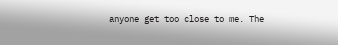anyone get too close to me. The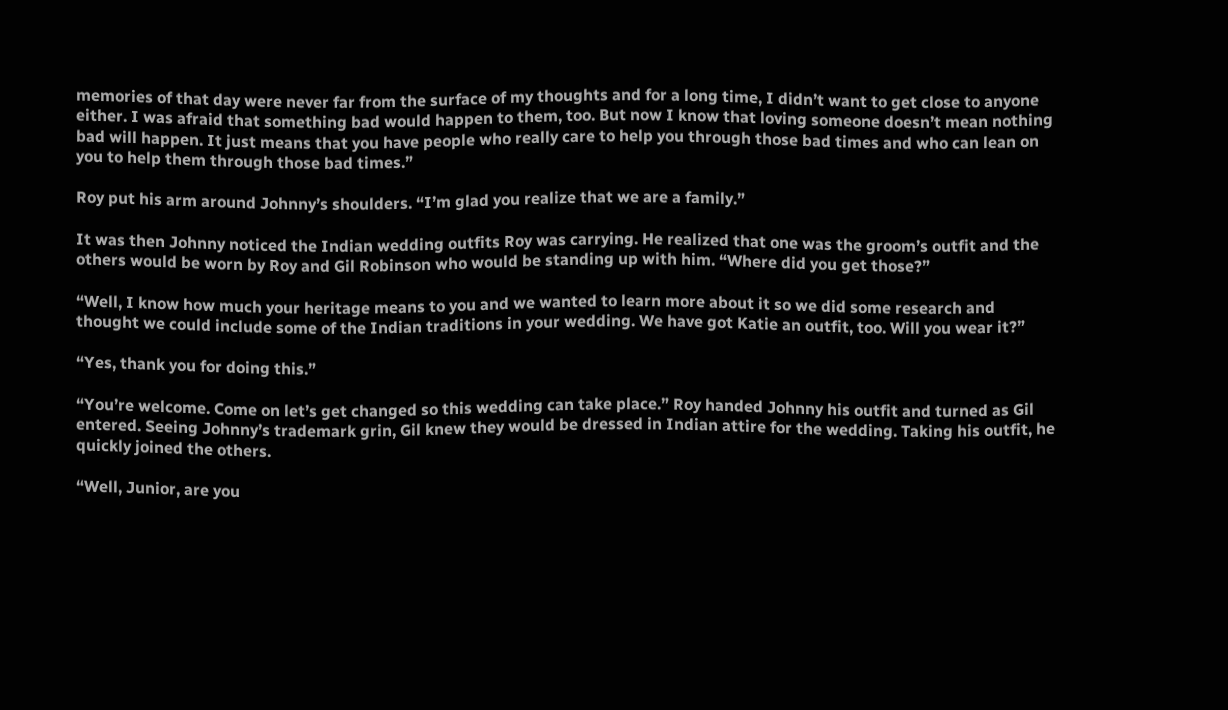memories of that day were never far from the surface of my thoughts and for a long time, I didn’t want to get close to anyone either. I was afraid that something bad would happen to them, too. But now I know that loving someone doesn’t mean nothing bad will happen. It just means that you have people who really care to help you through those bad times and who can lean on you to help them through those bad times.”

Roy put his arm around Johnny’s shoulders. “I’m glad you realize that we are a family.”

It was then Johnny noticed the Indian wedding outfits Roy was carrying. He realized that one was the groom’s outfit and the others would be worn by Roy and Gil Robinson who would be standing up with him. “Where did you get those?”

“Well, I know how much your heritage means to you and we wanted to learn more about it so we did some research and thought we could include some of the Indian traditions in your wedding. We have got Katie an outfit, too. Will you wear it?”

“Yes, thank you for doing this.”

“You’re welcome. Come on let’s get changed so this wedding can take place.” Roy handed Johnny his outfit and turned as Gil entered. Seeing Johnny’s trademark grin, Gil knew they would be dressed in Indian attire for the wedding. Taking his outfit, he quickly joined the others.

“Well, Junior, are you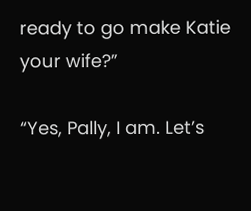ready to go make Katie your wife?”

“Yes, Pally, I am. Let’s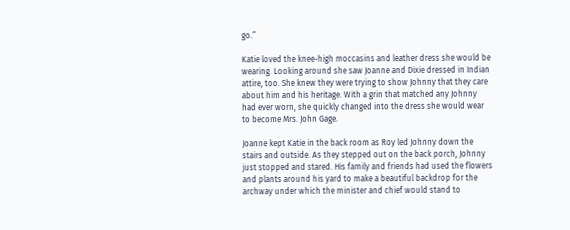go.”

Katie loved the knee-high moccasins and leather dress she would be wearing. Looking around she saw Joanne and Dixie dressed in Indian attire, too. She knew they were trying to show Johnny that they care about him and his heritage. With a grin that matched any Johnny had ever worn, she quickly changed into the dress she would wear to become Mrs. John Gage.

Joanne kept Katie in the back room as Roy led Johnny down the stairs and outside. As they stepped out on the back porch, Johnny just stopped and stared. His family and friends had used the flowers and plants around his yard to make a beautiful backdrop for the archway under which the minister and chief would stand to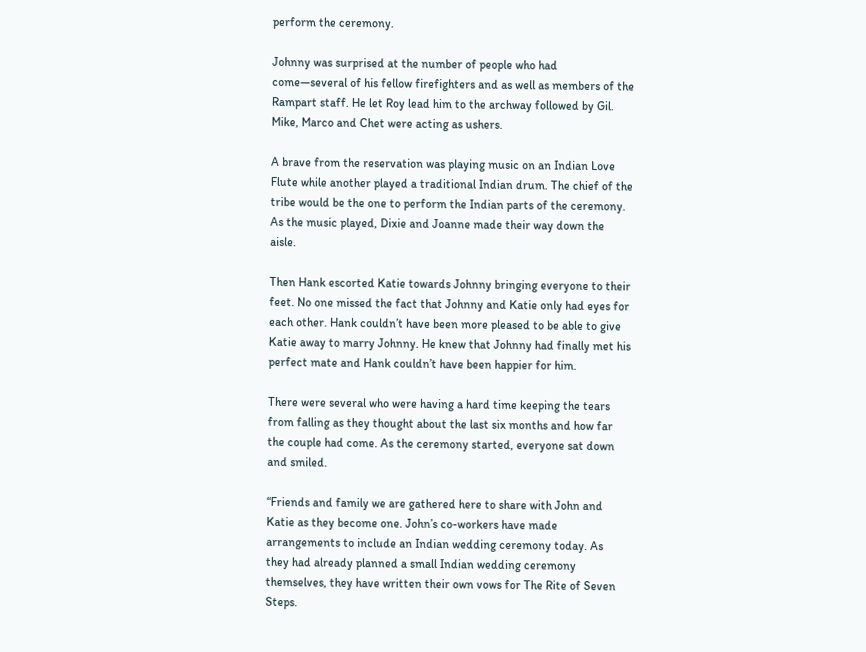perform the ceremony.

Johnny was surprised at the number of people who had come—several of his fellow firefighters and as well as members of the Rampart staff. He let Roy lead him to the archway followed by Gil. Mike, Marco and Chet were acting as ushers.

A brave from the reservation was playing music on an Indian Love Flute while another played a traditional Indian drum. The chief of the tribe would be the one to perform the Indian parts of the ceremony. As the music played, Dixie and Joanne made their way down the aisle.

Then Hank escorted Katie towards Johnny bringing everyone to their feet. No one missed the fact that Johnny and Katie only had eyes for each other. Hank couldn’t have been more pleased to be able to give Katie away to marry Johnny. He knew that Johnny had finally met his perfect mate and Hank couldn’t have been happier for him.

There were several who were having a hard time keeping the tears from falling as they thought about the last six months and how far the couple had come. As the ceremony started, everyone sat down and smiled.

“Friends and family we are gathered here to share with John and Katie as they become one. John’s co-workers have made arrangements to include an Indian wedding ceremony today. As they had already planned a small Indian wedding ceremony themselves, they have written their own vows for The Rite of Seven Steps.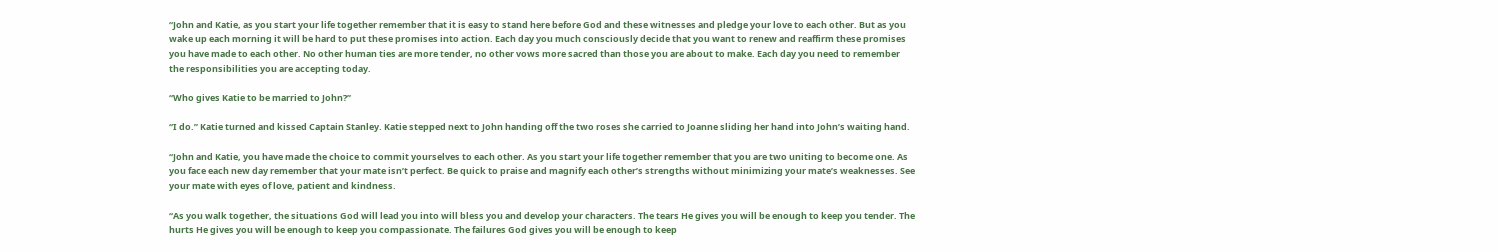“John and Katie, as you start your life together remember that it is easy to stand here before God and these witnesses and pledge your love to each other. But as you wake up each morning it will be hard to put these promises into action. Each day you much consciously decide that you want to renew and reaffirm these promises you have made to each other. No other human ties are more tender, no other vows more sacred than those you are about to make. Each day you need to remember the responsibilities you are accepting today.

“Who gives Katie to be married to John?”

“I do.” Katie turned and kissed Captain Stanley. Katie stepped next to John handing off the two roses she carried to Joanne sliding her hand into John’s waiting hand.

“John and Katie, you have made the choice to commit yourselves to each other. As you start your life together remember that you are two uniting to become one. As you face each new day remember that your mate isn’t perfect. Be quick to praise and magnify each other’s strengths without minimizing your mate’s weaknesses. See your mate with eyes of love, patient and kindness.

“As you walk together, the situations God will lead you into will bless you and develop your characters. The tears He gives you will be enough to keep you tender. The hurts He gives you will be enough to keep you compassionate. The failures God gives you will be enough to keep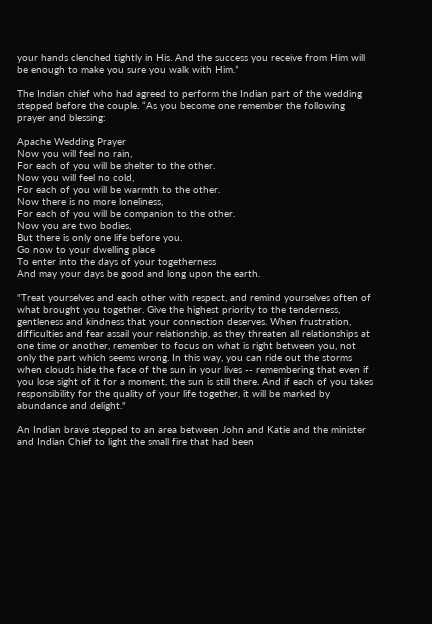your hands clenched tightly in His. And the success you receive from Him will be enough to make you sure you walk with Him.”

The Indian chief who had agreed to perform the Indian part of the wedding stepped before the couple. “As you become one remember the following prayer and blessing:

Apache Wedding Prayer
Now you will feel no rain,
For each of you will be shelter to the other.
Now you will feel no cold,
For each of you will be warmth to the other.
Now there is no more loneliness,
For each of you will be companion to the other.
Now you are two bodies,
But there is only one life before you.
Go now to your dwelling place
To enter into the days of your togetherness
And may your days be good and long upon the earth.

"Treat yourselves and each other with respect, and remind yourselves often of what brought you together. Give the highest priority to the tenderness, gentleness and kindness that your connection deserves. When frustration, difficulties and fear assail your relationship, as they threaten all relationships at one time or another, remember to focus on what is right between you, not only the part which seems wrong. In this way, you can ride out the storms when clouds hide the face of the sun in your lives -- remembering that even if you lose sight of it for a moment, the sun is still there. And if each of you takes responsibility for the quality of your life together, it will be marked by abundance and delight."

An Indian brave stepped to an area between John and Katie and the minister and Indian Chief to light the small fire that had been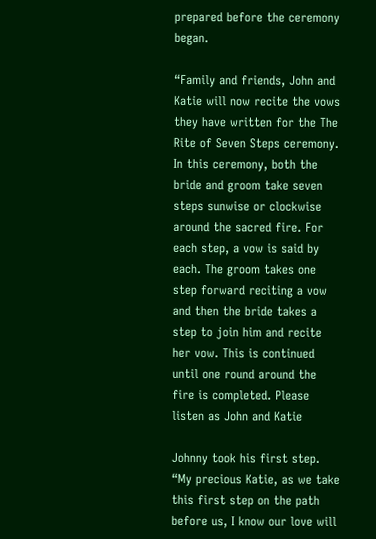prepared before the ceremony began.

“Family and friends, John and Katie will now recite the vows they have written for the The Rite of Seven Steps ceremony. In this ceremony, both the bride and groom take seven steps sunwise or clockwise around the sacred fire. For each step, a vow is said by each. The groom takes one step forward reciting a vow and then the bride takes a step to join him and recite her vow. This is continued until one round around the fire is completed. Please listen as John and Katie

Johnny took his first step. “My precious Katie, as we take this first step on the path before us, I know our love will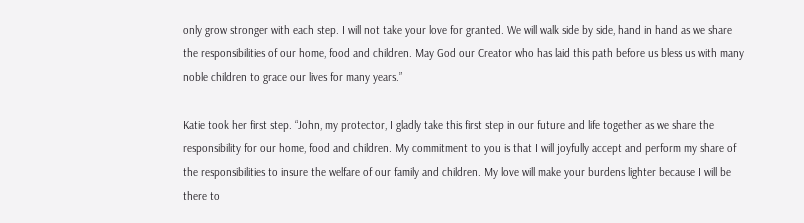only grow stronger with each step. I will not take your love for granted. We will walk side by side, hand in hand as we share the responsibilities of our home, food and children. May God our Creator who has laid this path before us bless us with many noble children to grace our lives for many years.”

Katie took her first step. “John, my protector, I gladly take this first step in our future and life together as we share the responsibility for our home, food and children. My commitment to you is that I will joyfully accept and perform my share of the responsibilities to insure the welfare of our family and children. My love will make your burdens lighter because I will be there to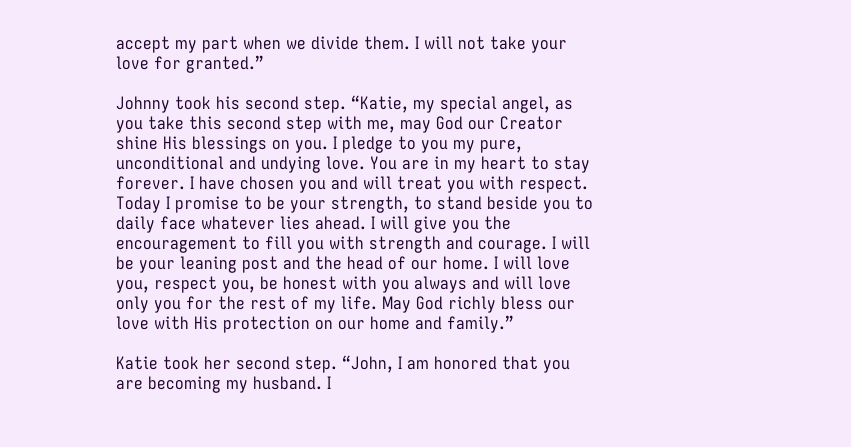accept my part when we divide them. I will not take your love for granted.”

Johnny took his second step. “Katie, my special angel, as you take this second step with me, may God our Creator shine His blessings on you. I pledge to you my pure, unconditional and undying love. You are in my heart to stay forever. I have chosen you and will treat you with respect. Today I promise to be your strength, to stand beside you to daily face whatever lies ahead. I will give you the encouragement to fill you with strength and courage. I will be your leaning post and the head of our home. I will love you, respect you, be honest with you always and will love only you for the rest of my life. May God richly bless our love with His protection on our home and family.”

Katie took her second step. “John, I am honored that you are becoming my husband. I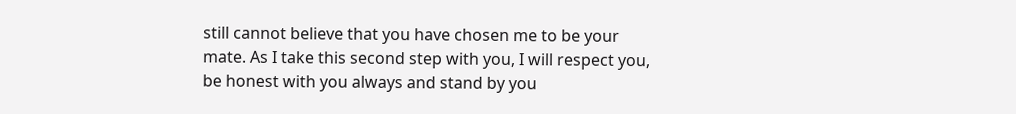still cannot believe that you have chosen me to be your mate. As I take this second step with you, I will respect you, be honest with you always and stand by you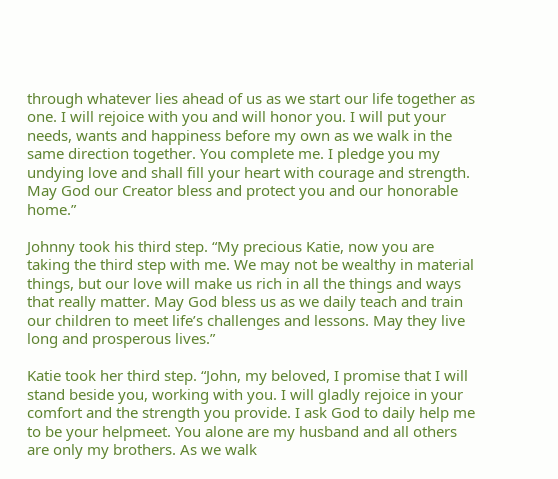through whatever lies ahead of us as we start our life together as one. I will rejoice with you and will honor you. I will put your needs, wants and happiness before my own as we walk in the same direction together. You complete me. I pledge you my undying love and shall fill your heart with courage and strength. May God our Creator bless and protect you and our honorable home.”

Johnny took his third step. “My precious Katie, now you are taking the third step with me. We may not be wealthy in material things, but our love will make us rich in all the things and ways that really matter. May God bless us as we daily teach and train our children to meet life’s challenges and lessons. May they live long and prosperous lives.”

Katie took her third step. “John, my beloved, I promise that I will stand beside you, working with you. I will gladly rejoice in your comfort and the strength you provide. I ask God to daily help me to be your helpmeet. You alone are my husband and all others are only my brothers. As we walk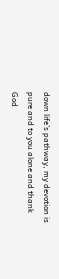down life’s pathway, my devotion is pure and to you alone and thank God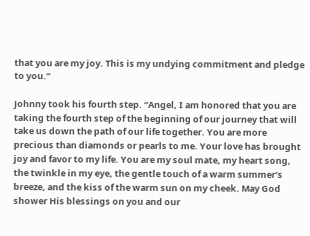that you are my joy. This is my undying commitment and pledge to you.”

Johnny took his fourth step. “Angel, I am honored that you are taking the fourth step of the beginning of our journey that will take us down the path of our life together. You are more precious than diamonds or pearls to me. Your love has brought joy and favor to my life. You are my soul mate, my heart song, the twinkle in my eye, the gentle touch of a warm summer’s breeze, and the kiss of the warm sun on my cheek. May God shower His blessings on you and our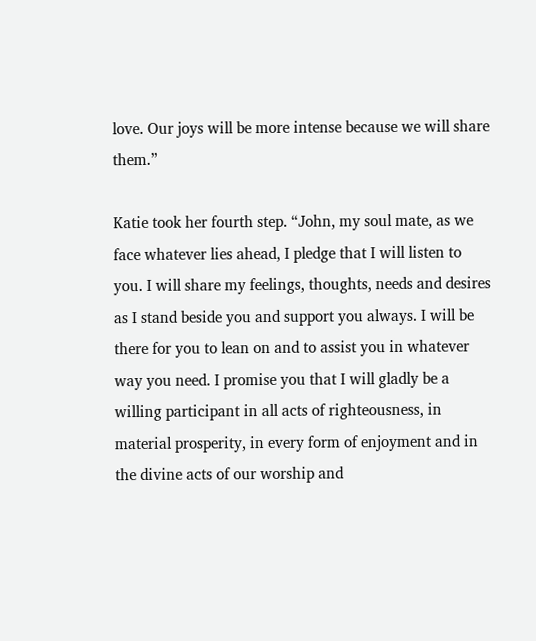love. Our joys will be more intense because we will share them.”

Katie took her fourth step. “John, my soul mate, as we face whatever lies ahead, I pledge that I will listen to you. I will share my feelings, thoughts, needs and desires as I stand beside you and support you always. I will be there for you to lean on and to assist you in whatever way you need. I promise you that I will gladly be a willing participant in all acts of righteousness, in material prosperity, in every form of enjoyment and in the divine acts of our worship and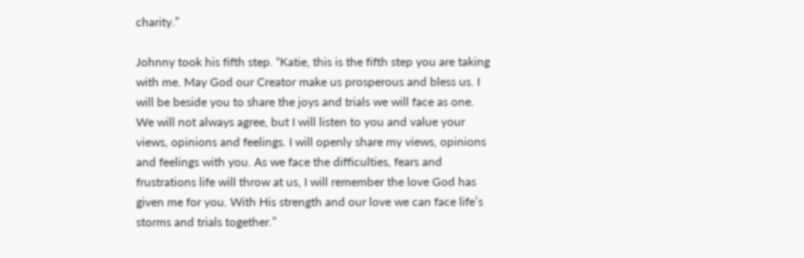charity.”

Johnny took his fifth step. “Katie, this is the fifth step you are taking with me. May God our Creator make us prosperous and bless us. I will be beside you to share the joys and trials we will face as one. We will not always agree, but I will listen to you and value your views, opinions and feelings. I will openly share my views, opinions and feelings with you. As we face the difficulties, fears and frustrations life will throw at us, I will remember the love God has given me for you. With His strength and our love we can face life’s storms and trials together.”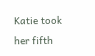Katie took her fifth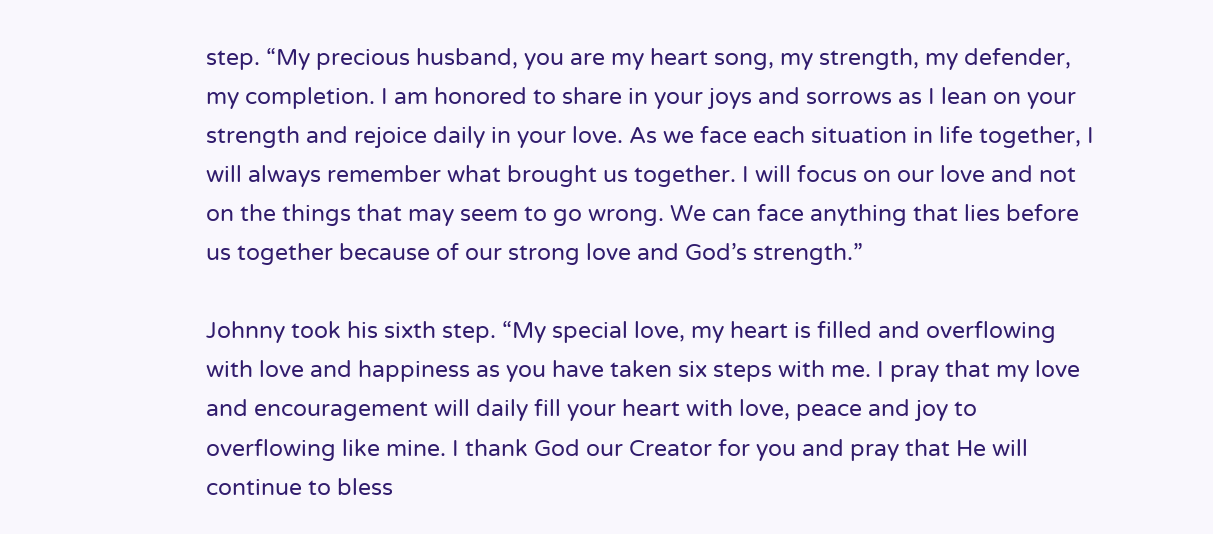step. “My precious husband, you are my heart song, my strength, my defender, my completion. I am honored to share in your joys and sorrows as I lean on your strength and rejoice daily in your love. As we face each situation in life together, I will always remember what brought us together. I will focus on our love and not on the things that may seem to go wrong. We can face anything that lies before us together because of our strong love and God’s strength.”

Johnny took his sixth step. “My special love, my heart is filled and overflowing with love and happiness as you have taken six steps with me. I pray that my love and encouragement will daily fill your heart with love, peace and joy to overflowing like mine. I thank God our Creator for you and pray that He will continue to bless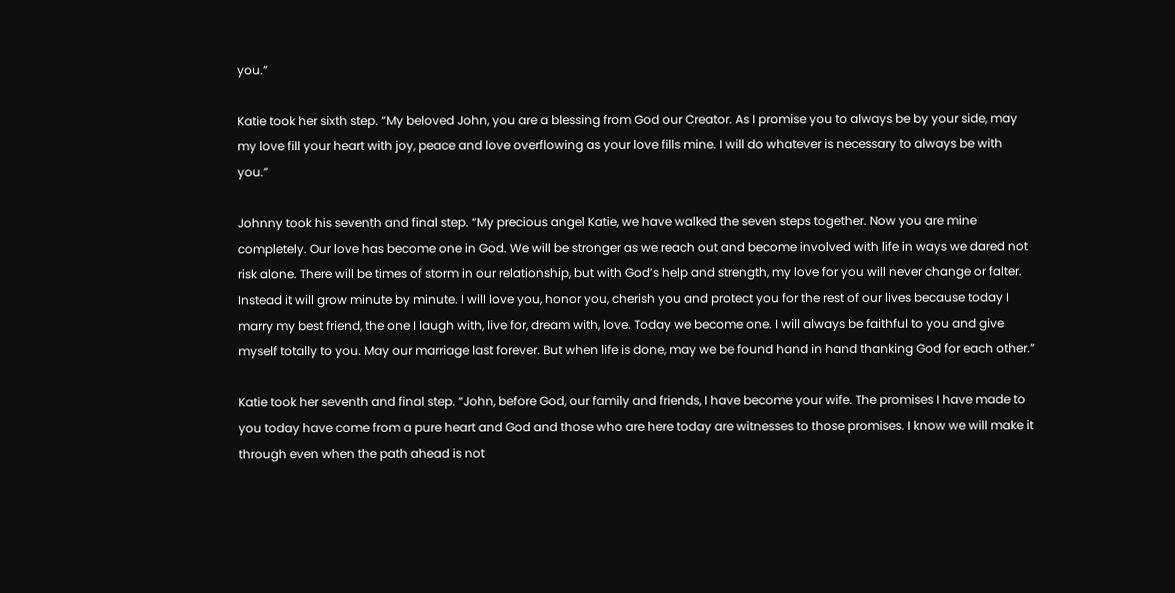you.”

Katie took her sixth step. “My beloved John, you are a blessing from God our Creator. As I promise you to always be by your side, may my love fill your heart with joy, peace and love overflowing as your love fills mine. I will do whatever is necessary to always be with you.”

Johnny took his seventh and final step. “My precious angel Katie, we have walked the seven steps together. Now you are mine completely. Our love has become one in God. We will be stronger as we reach out and become involved with life in ways we dared not risk alone. There will be times of storm in our relationship, but with God’s help and strength, my love for you will never change or falter. Instead it will grow minute by minute. I will love you, honor you, cherish you and protect you for the rest of our lives because today I marry my best friend, the one I laugh with, live for, dream with, love. Today we become one. I will always be faithful to you and give myself totally to you. May our marriage last forever. But when life is done, may we be found hand in hand thanking God for each other.”

Katie took her seventh and final step. “John, before God, our family and friends, I have become your wife. The promises I have made to you today have come from a pure heart and God and those who are here today are witnesses to those promises. I know we will make it through even when the path ahead is not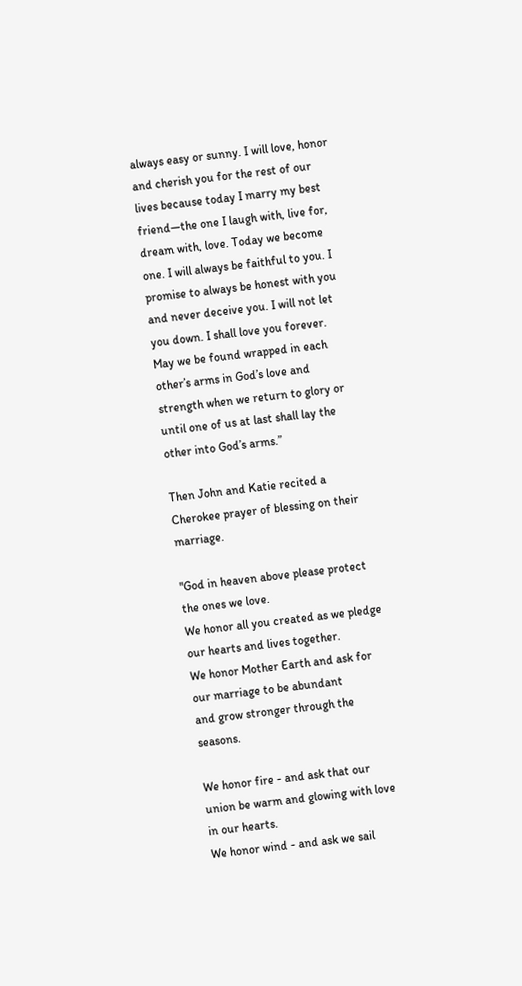always easy or sunny. I will love, honor and cherish you for the rest of our lives because today I marry my best friend—the one I laugh with, live for, dream with, love. Today we become one. I will always be faithful to you. I promise to always be honest with you and never deceive you. I will not let you down. I shall love you forever. May we be found wrapped in each other’s arms in God’s love and strength when we return to glory or until one of us at last shall lay the other into God’s arms.”

Then John and Katie recited a Cherokee prayer of blessing on their marriage.

"God in heaven above please protect the ones we love.
We honor all you created as we pledge our hearts and lives together.
We honor Mother Earth and ask for our marriage to be abundant
and grow stronger through the seasons.

We honor fire - and ask that our union be warm and glowing with love in our hearts.
We honor wind - and ask we sail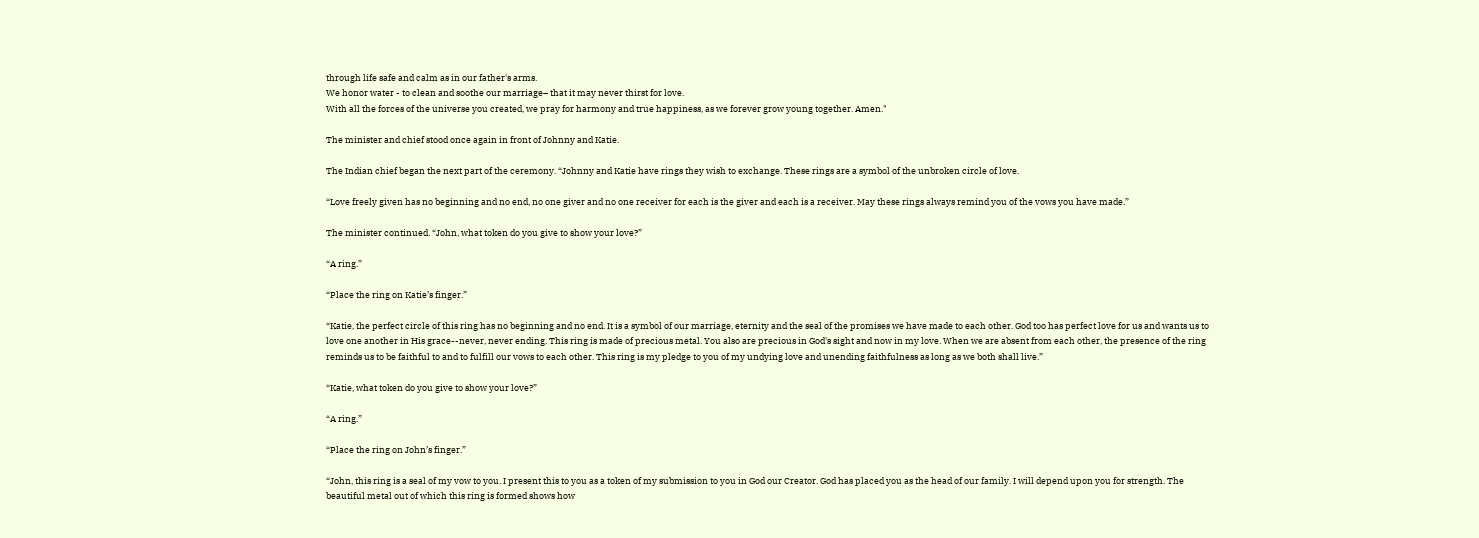through life safe and calm as in our father's arms.
We honor water - to clean and soothe our marriage– that it may never thirst for love.
With all the forces of the universe you created, we pray for harmony and true happiness, as we forever grow young together. Amen."

The minister and chief stood once again in front of Johnny and Katie.

The Indian chief began the next part of the ceremony. “Johnny and Katie have rings they wish to exchange. These rings are a symbol of the unbroken circle of love.

“Love freely given has no beginning and no end, no one giver and no one receiver for each is the giver and each is a receiver. May these rings always remind you of the vows you have made.”

The minister continued. “John, what token do you give to show your love?”

“A ring.”

“Place the ring on Katie’s finger.”

“Katie, the perfect circle of this ring has no beginning and no end. It is a symbol of our marriage, eternity and the seal of the promises we have made to each other. God too has perfect love for us and wants us to love one another in His grace--never, never ending. This ring is made of precious metal. You also are precious in God's sight and now in my love. When we are absent from each other, the presence of the ring reminds us to be faithful to and to fulfill our vows to each other. This ring is my pledge to you of my undying love and unending faithfulness as long as we both shall live.”

“Katie, what token do you give to show your love?”

“A ring.”

“Place the ring on John’s finger.”

“John, this ring is a seal of my vow to you. I present this to you as a token of my submission to you in God our Creator. God has placed you as the head of our family. I will depend upon you for strength. The beautiful metal out of which this ring is formed shows how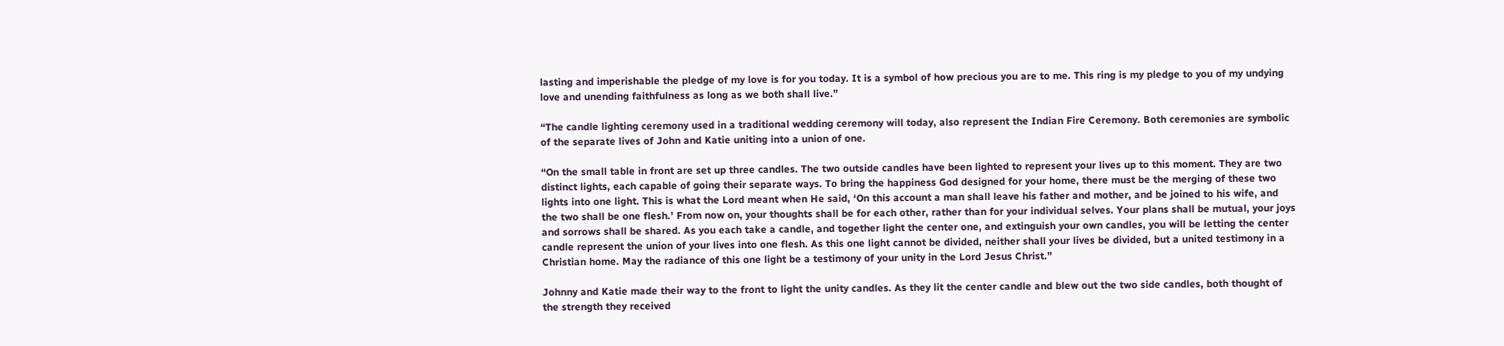lasting and imperishable the pledge of my love is for you today. It is a symbol of how precious you are to me. This ring is my pledge to you of my undying love and unending faithfulness as long as we both shall live.”

“The candle lighting ceremony used in a traditional wedding ceremony will today, also represent the Indian Fire Ceremony. Both ceremonies are symbolic of the separate lives of John and Katie uniting into a union of one.

“On the small table in front are set up three candles. The two outside candles have been lighted to represent your lives up to this moment. They are two distinct lights, each capable of going their separate ways. To bring the happiness God designed for your home, there must be the merging of these two lights into one light. This is what the Lord meant when He said, ‘On this account a man shall leave his father and mother, and be joined to his wife, and the two shall be one flesh.’ From now on, your thoughts shall be for each other, rather than for your individual selves. Your plans shall be mutual, your joys and sorrows shall be shared. As you each take a candle, and together light the center one, and extinguish your own candles, you will be letting the center candle represent the union of your lives into one flesh. As this one light cannot be divided, neither shall your lives be divided, but a united testimony in a Christian home. May the radiance of this one light be a testimony of your unity in the Lord Jesus Christ.”

Johnny and Katie made their way to the front to light the unity candles. As they lit the center candle and blew out the two side candles, both thought of the strength they received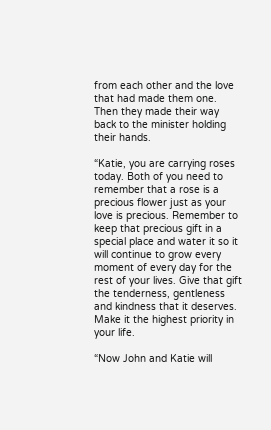from each other and the love that had made them one. Then they made their way back to the minister holding their hands.

“Katie, you are carrying roses today. Both of you need to remember that a rose is a precious flower just as your love is precious. Remember to keep that precious gift in a special place and water it so it will continue to grow every moment of every day for the rest of your lives. Give that gift the tenderness, gentleness and kindness that it deserves. Make it the highest priority in your life.

“Now John and Katie will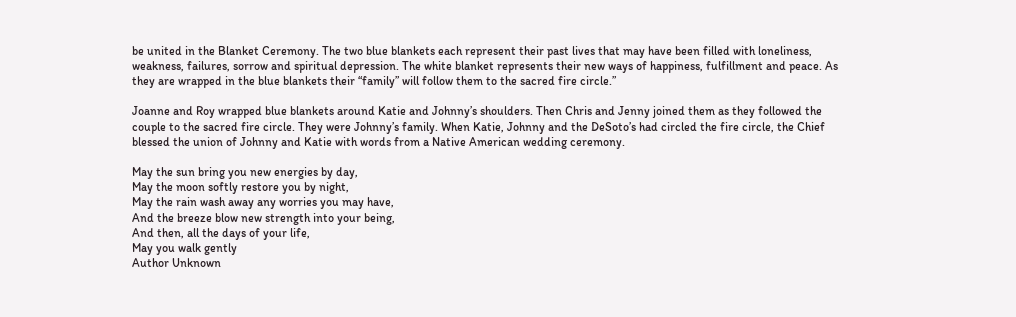be united in the Blanket Ceremony. The two blue blankets each represent their past lives that may have been filled with loneliness, weakness, failures, sorrow and spiritual depression. The white blanket represents their new ways of happiness, fulfillment and peace. As they are wrapped in the blue blankets their “family” will follow them to the sacred fire circle.”

Joanne and Roy wrapped blue blankets around Katie and Johnny’s shoulders. Then Chris and Jenny joined them as they followed the couple to the sacred fire circle. They were Johnny’s family. When Katie, Johnny and the DeSoto’s had circled the fire circle, the Chief blessed the union of Johnny and Katie with words from a Native American wedding ceremony.

May the sun bring you new energies by day,
May the moon softly restore you by night,
May the rain wash away any worries you may have,
And the breeze blow new strength into your being,
And then, all the days of your life,
May you walk gently
Author Unknown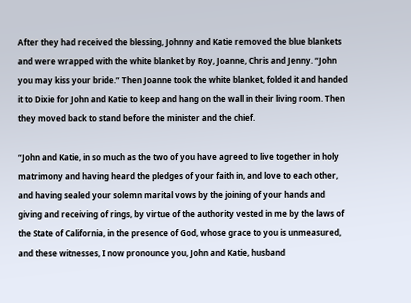After they had received the blessing, Johnny and Katie removed the blue blankets and were wrapped with the white blanket by Roy, Joanne, Chris and Jenny. “John you may kiss your bride.” Then Joanne took the white blanket, folded it and handed it to Dixie for John and Katie to keep and hang on the wall in their living room. Then they moved back to stand before the minister and the chief.

“John and Katie, in so much as the two of you have agreed to live together in holy matrimony and having heard the pledges of your faith in, and love to each other, and having sealed your solemn marital vows by the joining of your hands and giving and receiving of rings, by virtue of the authority vested in me by the laws of the State of California, in the presence of God, whose grace to you is unmeasured, and these witnesses, I now pronounce you, John and Katie, husband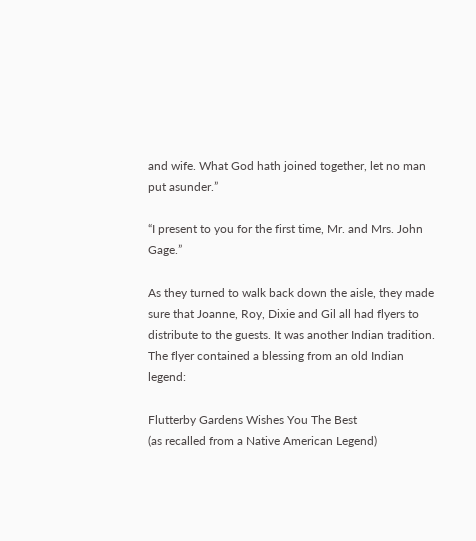and wife. What God hath joined together, let no man put asunder.”

“I present to you for the first time, Mr. and Mrs. John Gage.”

As they turned to walk back down the aisle, they made sure that Joanne, Roy, Dixie and Gil all had flyers to distribute to the guests. It was another Indian tradition. The flyer contained a blessing from an old Indian legend:

Flutterby Gardens Wishes You The Best
(as recalled from a Native American Legend)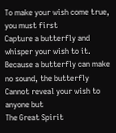To make your wish come true, you must first
Capture a butterfly and whisper your wish to it.
Because a butterfly can make no sound, the butterfly
Cannot reveal your wish to anyone but
The Great Spirit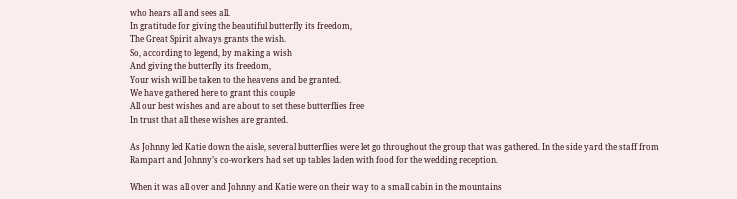who hears all and sees all.
In gratitude for giving the beautiful butterfly its freedom,
The Great Spirit always grants the wish.
So, according to legend, by making a wish
And giving the butterfly its freedom,
Your wish will be taken to the heavens and be granted.
We have gathered here to grant this couple
All our best wishes and are about to set these butterflies free
In trust that all these wishes are granted.

As Johnny led Katie down the aisle, several butterflies were let go throughout the group that was gathered. In the side yard the staff from Rampart and Johnny’s co-workers had set up tables laden with food for the wedding reception.

When it was all over and Johnny and Katie were on their way to a small cabin in the mountains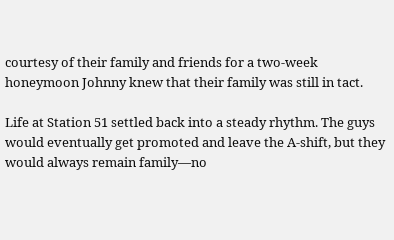courtesy of their family and friends for a two-week honeymoon Johnny knew that their family was still in tact.

Life at Station 51 settled back into a steady rhythm. The guys would eventually get promoted and leave the A-shift, but they would always remain family—no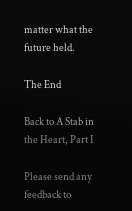matter what the future held.

The End

Back to A Stab in the Heart, Part I

Please send any feedback to